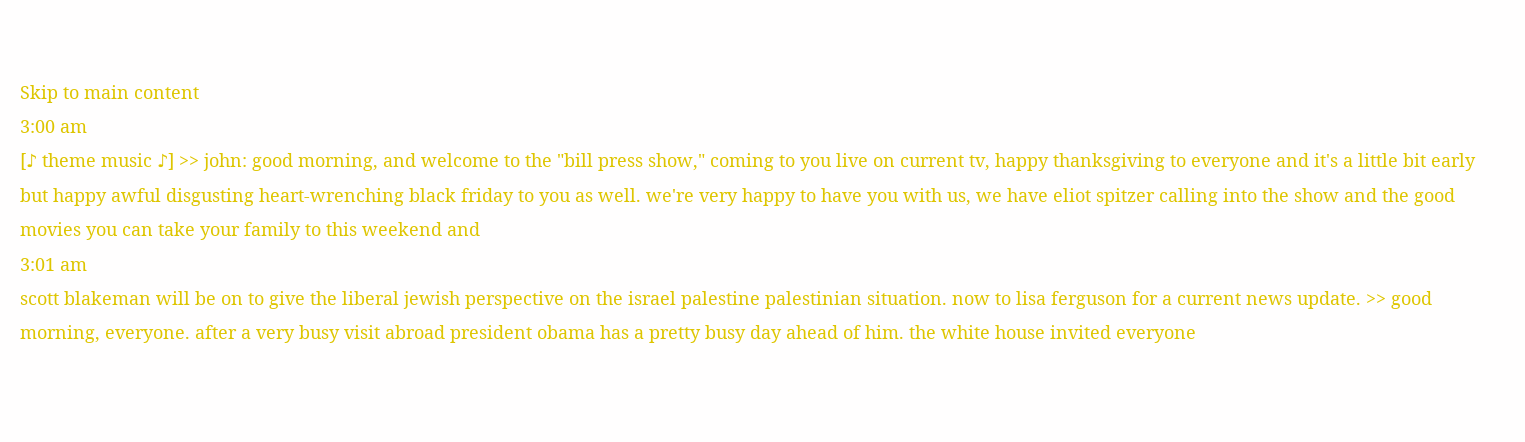Skip to main content
3:00 am
[♪ theme music ♪] >> john: good morning, and welcome to the "bill press show," coming to you live on current tv, happy thanksgiving to everyone and it's a little bit early but happy awful disgusting heart-wrenching black friday to you as well. we're very happy to have you with us, we have eliot spitzer calling into the show and the good movies you can take your family to this weekend and
3:01 am
scott blakeman will be on to give the liberal jewish perspective on the israel palestine palestinian situation. now to lisa ferguson for a current news update. >> good morning, everyone. after a very busy visit abroad president obama has a pretty busy day ahead of him. the white house invited everyone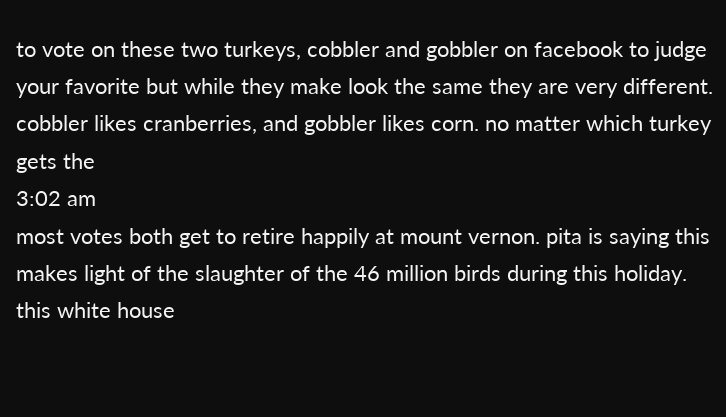to vote on these two turkeys, cobbler and gobbler on facebook to judge your favorite but while they make look the same they are very different. cobbler likes cranberries, and gobbler likes corn. no matter which turkey gets the
3:02 am
most votes both get to retire happily at mount vernon. pita is saying this makes light of the slaughter of the 46 million birds during this holiday. this white house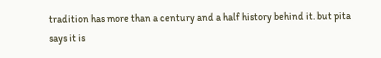tradition has more than a century and a half history behind it. but pita says it is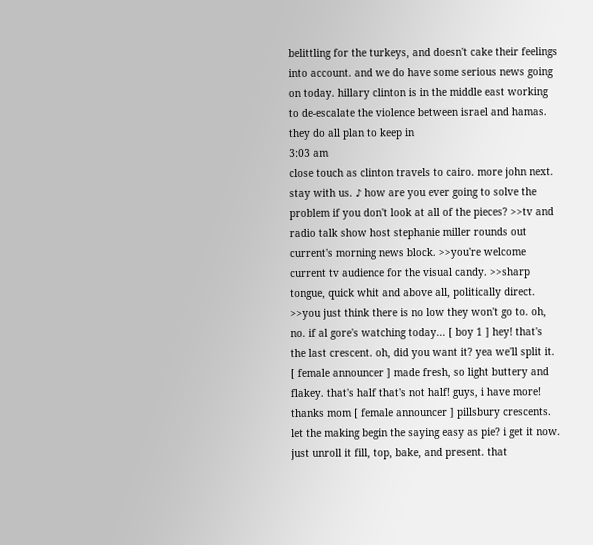belittling for the turkeys, and doesn't cake their feelings into account. and we do have some serious news going on today. hillary clinton is in the middle east working to de-escalate the violence between israel and hamas. they do all plan to keep in
3:03 am
close touch as clinton travels to cairo. more john next. stay with us. ♪ how are you ever going to solve the problem if you don't look at all of the pieces? >>tv and radio talk show host stephanie miller rounds out current's morning news block. >>you're welcome current tv audience for the visual candy. >>sharp tongue, quick whit and above all, politically direct. >>you just think there is no low they won't go to. oh, no. if al gore's watching today... [ boy 1 ] hey! that's the last crescent. oh, did you want it? yea we'll split it. [ female announcer ] made fresh, so light buttery and flakey. that's half that's not half! guys, i have more! thanks mom [ female announcer ] pillsbury crescents. let the making begin the saying easy as pie? i get it now. just unroll it fill, top, bake, and present. that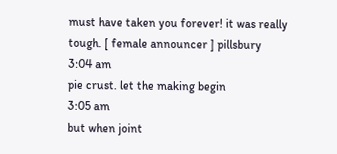must have taken you forever! it was really tough. [ female announcer ] pillsbury
3:04 am
pie crust. let the making begin
3:05 am
but when joint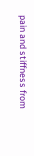pain and stiffness from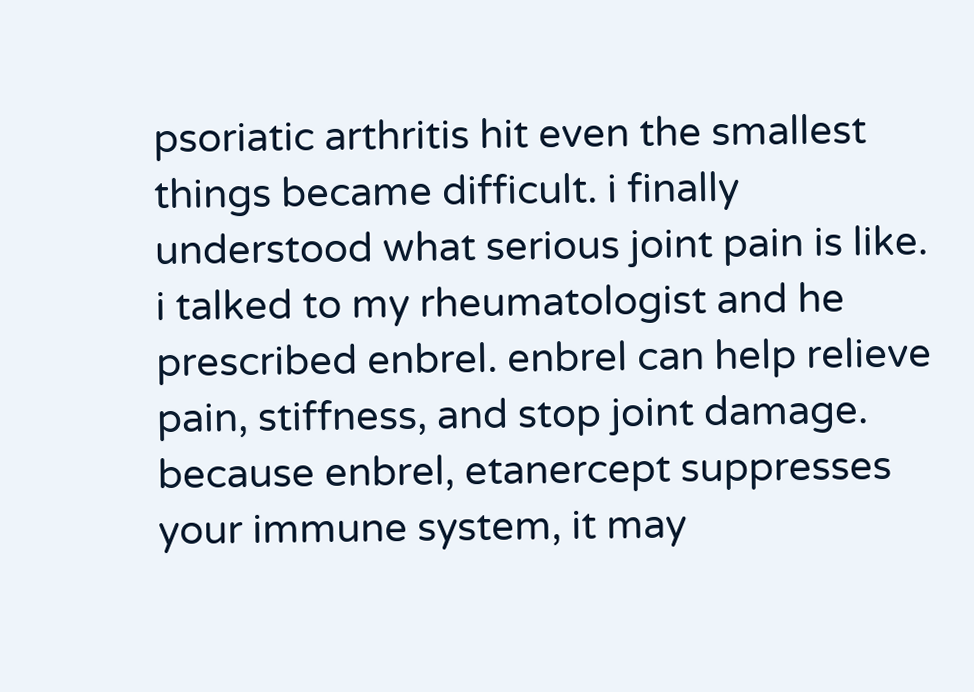psoriatic arthritis hit even the smallest things became difficult. i finally understood what serious joint pain is like. i talked to my rheumatologist and he prescribed enbrel. enbrel can help relieve pain, stiffness, and stop joint damage. because enbrel, etanercept suppresses your immune system, it may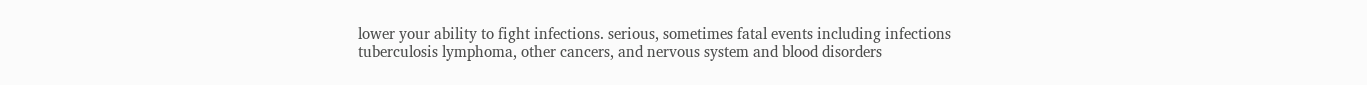lower your ability to fight infections. serious, sometimes fatal events including infections tuberculosis lymphoma, other cancers, and nervous system and blood disorders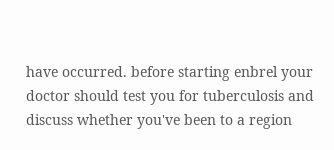have occurred. before starting enbrel your doctor should test you for tuberculosis and discuss whether you've been to a region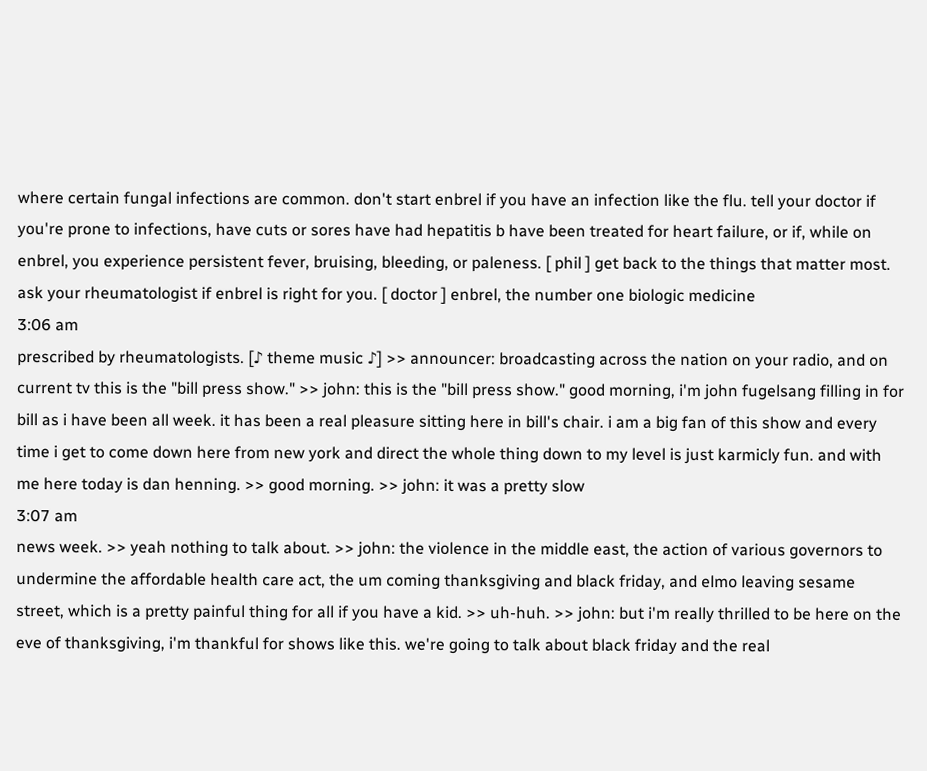where certain fungal infections are common. don't start enbrel if you have an infection like the flu. tell your doctor if you're prone to infections, have cuts or sores have had hepatitis b have been treated for heart failure, or if, while on enbrel, you experience persistent fever, bruising, bleeding, or paleness. [ phil ] get back to the things that matter most. ask your rheumatologist if enbrel is right for you. [ doctor ] enbrel, the number one biologic medicine
3:06 am
prescribed by rheumatologists. [♪ theme music ♪] >> announcer: broadcasting across the nation on your radio, and on current tv this is the "bill press show." >> john: this is the "bill press show." good morning, i'm john fugelsang filling in for bill as i have been all week. it has been a real pleasure sitting here in bill's chair. i am a big fan of this show and every time i get to come down here from new york and direct the whole thing down to my level is just karmicly fun. and with me here today is dan henning. >> good morning. >> john: it was a pretty slow
3:07 am
news week. >> yeah nothing to talk about. >> john: the violence in the middle east, the action of various governors to undermine the affordable health care act, the um coming thanksgiving and black friday, and elmo leaving sesame street, which is a pretty painful thing for all if you have a kid. >> uh-huh. >> john: but i'm really thrilled to be here on the eve of thanksgiving, i'm thankful for shows like this. we're going to talk about black friday and the real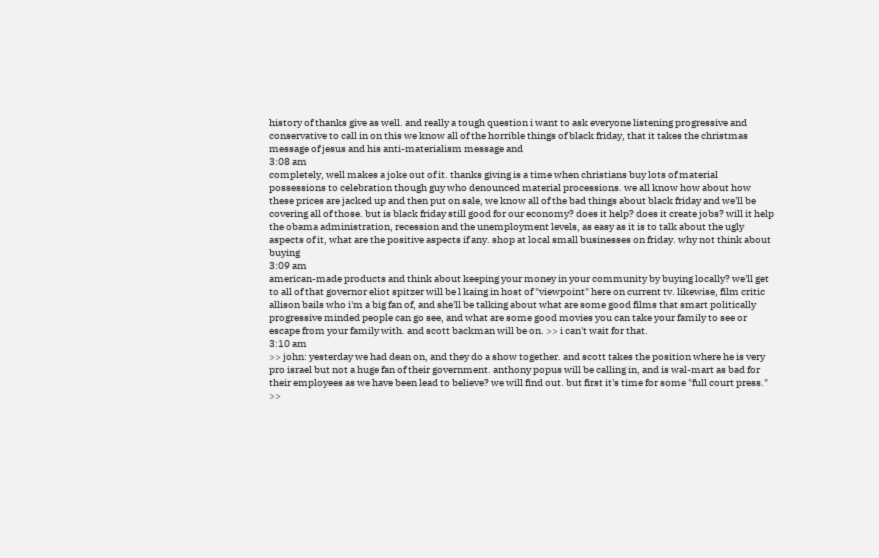history of thanks give as well. and really a tough question i want to ask everyone listening progressive and conservative to call in on this we know all of the horrible things of black friday, that it takes the christmas message of jesus and his anti-materialism message and
3:08 am
completely, well makes a joke out of it. thanks giving is a time when christians buy lots of material possessions to celebration though guy who denounced material processions. we all know how about how these prices are jacked up and then put on sale, we know all of the bad things about black friday and we'll be covering all of those. but is black friday still good for our economy? does it help? does it create jobs? will it help the obama administration, recession and the unemployment levels, as easy as it is to talk about the ugly aspects of it, what are the positive aspects if any. shop at local small businesses on friday. why not think about buying
3:09 am
american-made products and think about keeping your money in your community by buying locally? we'll get to all of that governor eliot spitzer will be l kaing in host of "viewpoint" here on current tv. likewise, film critic allison bails who i'm a big fan of, and she'll be talking about what are some good films that smart politically progressive minded people can go see, and what are some good movies you can take your family to see or escape from your family with. and scott backman will be on. >> i can't wait for that.
3:10 am
>> john: yesterday we had dean on, and they do a show together. and scott takes the position where he is very pro israel but not a huge fan of their government. anthony popus will be calling in, and is wal-mart as bad for their employees as we have been lead to believe? we will find out. but first it's time for some "full court press." >>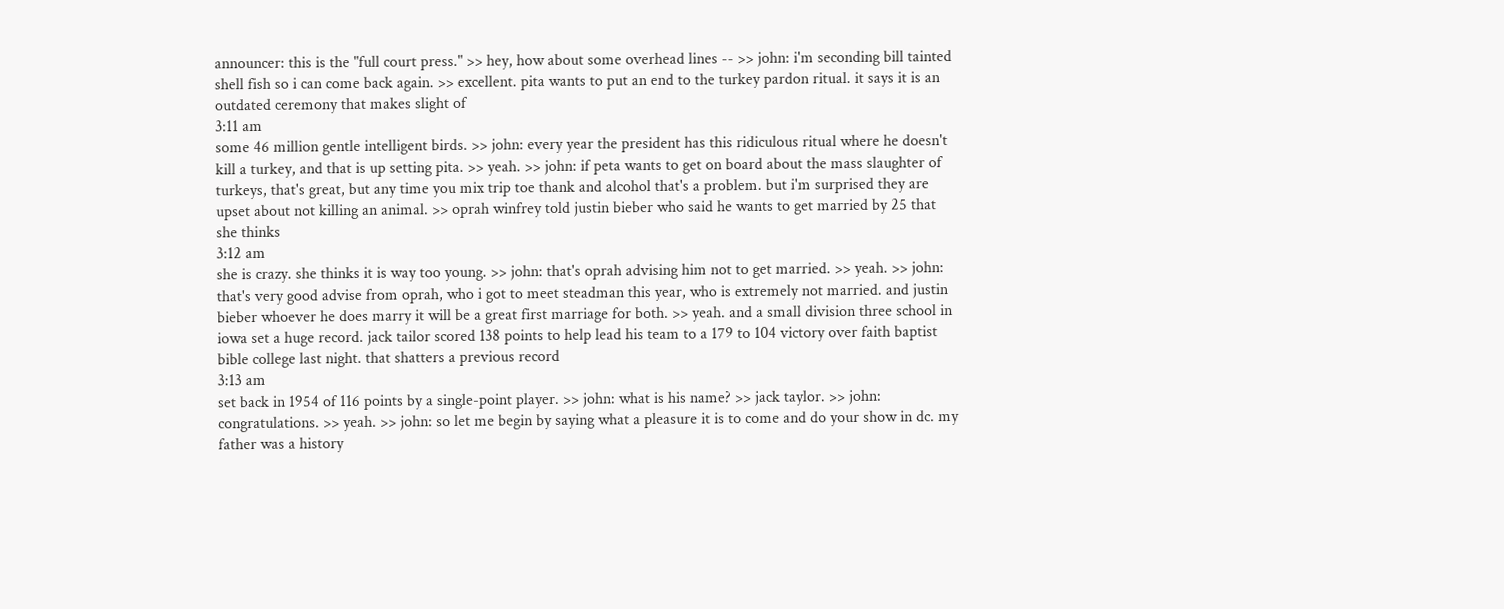announcer: this is the "full court press." >> hey, how about some overhead lines -- >> john: i'm seconding bill tainted shell fish so i can come back again. >> excellent. pita wants to put an end to the turkey pardon ritual. it says it is an outdated ceremony that makes slight of
3:11 am
some 46 million gentle intelligent birds. >> john: every year the president has this ridiculous ritual where he doesn't kill a turkey, and that is up setting pita. >> yeah. >> john: if peta wants to get on board about the mass slaughter of turkeys, that's great, but any time you mix trip toe thank and alcohol that's a problem. but i'm surprised they are upset about not killing an animal. >> oprah winfrey told justin bieber who said he wants to get married by 25 that she thinks
3:12 am
she is crazy. she thinks it is way too young. >> john: that's oprah advising him not to get married. >> yeah. >> john: that's very good advise from oprah, who i got to meet steadman this year, who is extremely not married. and justin bieber whoever he does marry it will be a great first marriage for both. >> yeah. and a small division three school in iowa set a huge record. jack tailor scored 138 points to help lead his team to a 179 to 104 victory over faith baptist bible college last night. that shatters a previous record
3:13 am
set back in 1954 of 116 points by a single-point player. >> john: what is his name? >> jack taylor. >> john: congratulations. >> yeah. >> john: so let me begin by saying what a pleasure it is to come and do your show in dc. my father was a history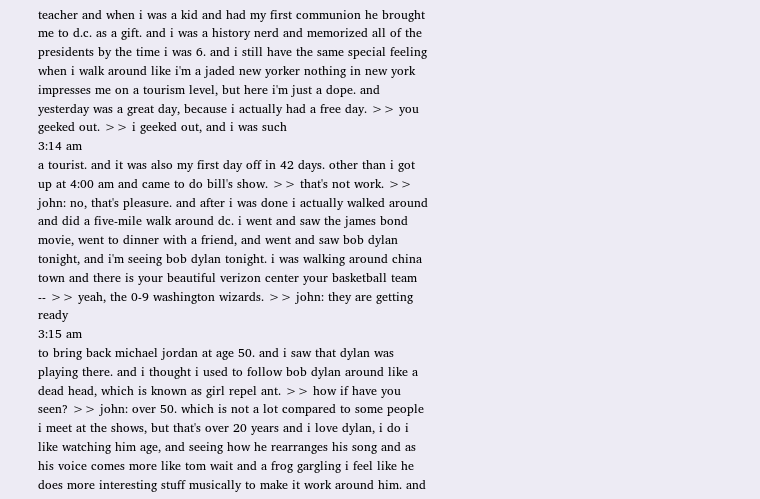teacher and when i was a kid and had my first communion he brought me to d.c. as a gift. and i was a history nerd and memorized all of the presidents by the time i was 6. and i still have the same special feeling when i walk around like i'm a jaded new yorker nothing in new york impresses me on a tourism level, but here i'm just a dope. and yesterday was a great day, because i actually had a free day. >> you geeked out. >> i geeked out, and i was such
3:14 am
a tourist. and it was also my first day off in 42 days. other than i got up at 4:00 am and came to do bill's show. >> that's not work. >> john: no, that's pleasure. and after i was done i actually walked around and did a five-mile walk around dc. i went and saw the james bond movie, went to dinner with a friend, and went and saw bob dylan tonight, and i'm seeing bob dylan tonight. i was walking around china town and there is your beautiful verizon center your basketball team -- >> yeah, the 0-9 washington wizards. >> john: they are getting ready
3:15 am
to bring back michael jordan at age 50. and i saw that dylan was playing there. and i thought i used to follow bob dylan around like a dead head, which is known as girl repel ant. >> how if have you seen? >> john: over 50. which is not a lot compared to some people i meet at the shows, but that's over 20 years and i love dylan, i do i like watching him age, and seeing how he rearranges his song and as his voice comes more like tom wait and a frog gargling i feel like he does more interesting stuff musically to make it work around him. and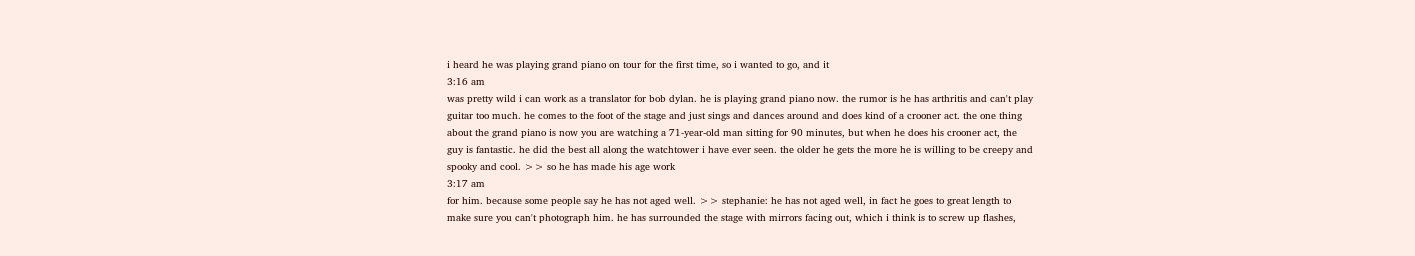i heard he was playing grand piano on tour for the first time, so i wanted to go, and it
3:16 am
was pretty wild i can work as a translator for bob dylan. he is playing grand piano now. the rumor is he has arthritis and can't play guitar too much. he comes to the foot of the stage and just sings and dances around and does kind of a crooner act. the one thing about the grand piano is now you are watching a 71-year-old man sitting for 90 minutes, but when he does his crooner act, the guy is fantastic. he did the best all along the watchtower i have ever seen. the older he gets the more he is willing to be creepy and spooky and cool. >> so he has made his age work
3:17 am
for him. because some people say he has not aged well. >> stephanie: he has not aged well, in fact he goes to great length to make sure you can't photograph him. he has surrounded the stage with mirrors facing out, which i think is to screw up flashes,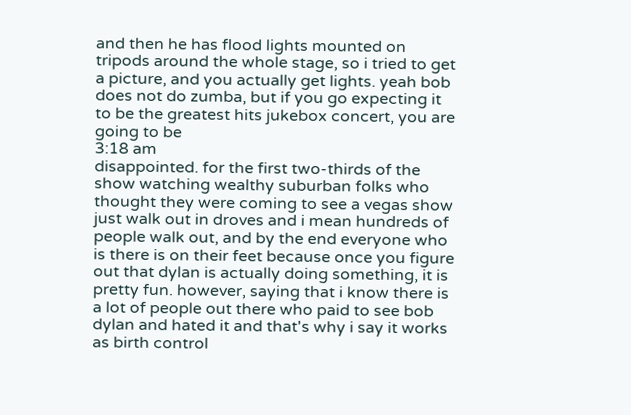and then he has flood lights mounted on tripods around the whole stage, so i tried to get a picture, and you actually get lights. yeah bob does not do zumba, but if you go expecting it to be the greatest hits jukebox concert, you are going to be
3:18 am
disappointed. for the first two-thirds of the show watching wealthy suburban folks who thought they were coming to see a vegas show just walk out in droves and i mean hundreds of people walk out, and by the end everyone who is there is on their feet because once you figure out that dylan is actually doing something, it is pretty fun. however, saying that i know there is a lot of people out there who paid to see bob dylan and hated it and that's why i say it works as birth control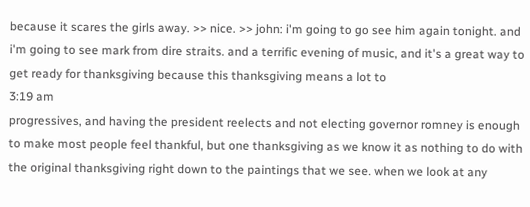because it scares the girls away. >> nice. >> john: i'm going to go see him again tonight. and i'm going to see mark from dire straits. and a terrific evening of music, and it's a great way to get ready for thanksgiving because this thanksgiving means a lot to
3:19 am
progressives, and having the president reelects and not electing governor romney is enough to make most people feel thankful, but one thanksgiving as we know it as nothing to do with the original thanksgiving right down to the paintings that we see. when we look at any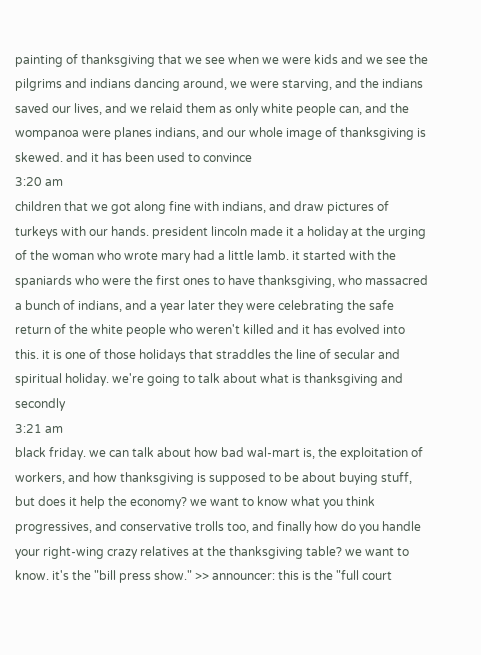painting of thanksgiving that we see when we were kids and we see the pilgrims and indians dancing around, we were starving, and the indians saved our lives, and we relaid them as only white people can, and the wompanoa were planes indians, and our whole image of thanksgiving is skewed. and it has been used to convince
3:20 am
children that we got along fine with indians, and draw pictures of turkeys with our hands. president lincoln made it a holiday at the urging of the woman who wrote mary had a little lamb. it started with the spaniards who were the first ones to have thanksgiving, who massacred a bunch of indians, and a year later they were celebrating the safe return of the white people who weren't killed and it has evolved into this. it is one of those holidays that straddles the line of secular and spiritual holiday. we're going to talk about what is thanksgiving and secondly
3:21 am
black friday. we can talk about how bad wal-mart is, the exploitation of workers, and how thanksgiving is supposed to be about buying stuff, but does it help the economy? we want to know what you think progressives, and conservative trolls too, and finally how do you handle your right-wing crazy relatives at the thanksgiving table? we want to know. it's the "bill press show." >> announcer: this is the "full court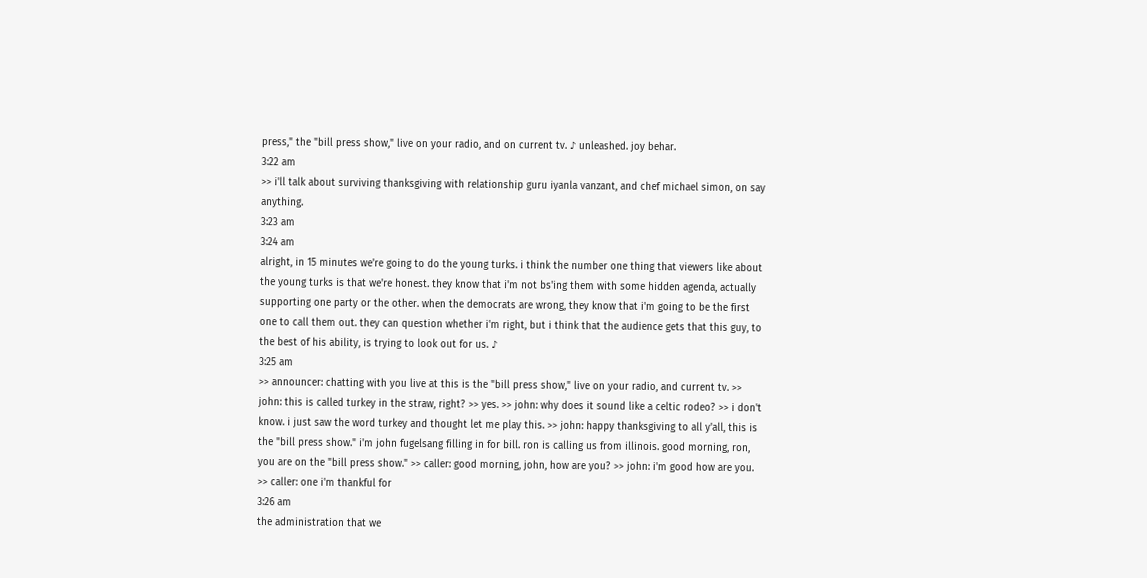press," the "bill press show," live on your radio, and on current tv. ♪ unleashed. joy behar.
3:22 am
>> i'll talk about surviving thanksgiving with relationship guru iyanla vanzant, and chef michael simon, on say anything.
3:23 am
3:24 am
alright, in 15 minutes we're going to do the young turks. i think the number one thing that viewers like about the young turks is that we're honest. they know that i'm not bs'ing them with some hidden agenda, actually supporting one party or the other. when the democrats are wrong, they know that i'm going to be the first one to call them out. they can question whether i'm right, but i think that the audience gets that this guy, to the best of his ability, is trying to look out for us. ♪
3:25 am
>> announcer: chatting with you live at this is the "bill press show," live on your radio, and current tv. >> john: this is called turkey in the straw, right? >> yes. >> john: why does it sound like a celtic rodeo? >> i don't know. i just saw the word turkey and thought let me play this. >> john: happy thanksgiving to all y'all, this is the "bill press show." i'm john fugelsang filling in for bill. ron is calling us from illinois. good morning, ron, you are on the "bill press show." >> caller: good morning, john, how are you? >> john: i'm good how are you. >> caller: one i'm thankful for
3:26 am
the administration that we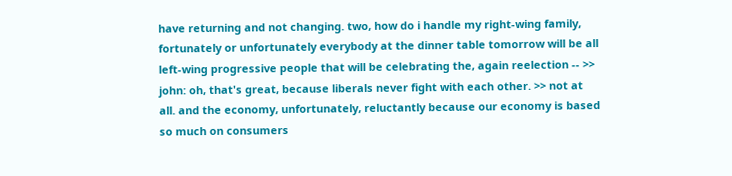have returning and not changing. two, how do i handle my right-wing family, fortunately or unfortunately everybody at the dinner table tomorrow will be all left-wing progressive people that will be celebrating the, again reelection -- >> john: oh, that's great, because liberals never fight with each other. >> not at all. and the economy, unfortunately, reluctantly because our economy is based so much on consumers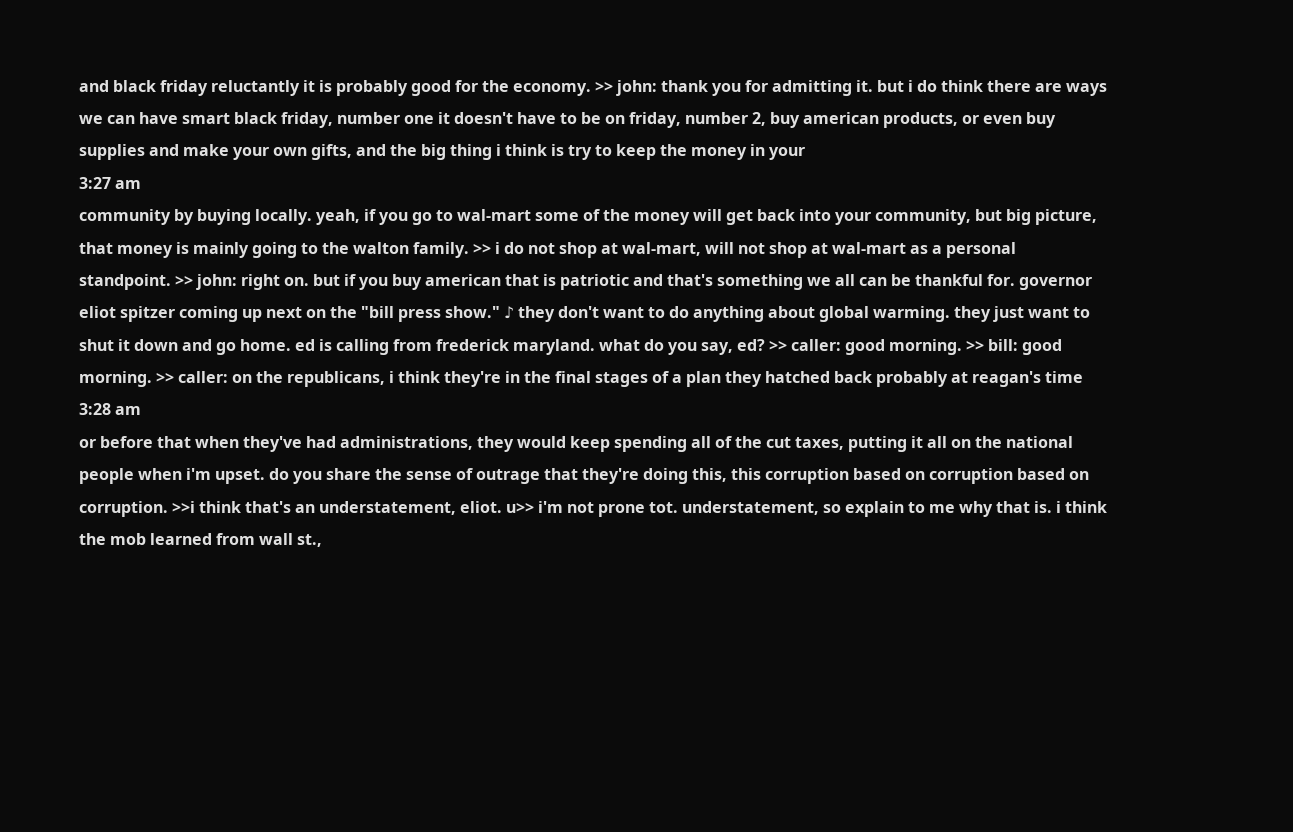and black friday reluctantly it is probably good for the economy. >> john: thank you for admitting it. but i do think there are ways we can have smart black friday, number one it doesn't have to be on friday, number 2, buy american products, or even buy supplies and make your own gifts, and the big thing i think is try to keep the money in your
3:27 am
community by buying locally. yeah, if you go to wal-mart some of the money will get back into your community, but big picture, that money is mainly going to the walton family. >> i do not shop at wal-mart, will not shop at wal-mart as a personal standpoint. >> john: right on. but if you buy american that is patriotic and that's something we all can be thankful for. governor eliot spitzer coming up next on the "bill press show." ♪ they don't want to do anything about global warming. they just want to shut it down and go home. ed is calling from frederick maryland. what do you say, ed? >> caller: good morning. >> bill: good morning. >> caller: on the republicans, i think they're in the final stages of a plan they hatched back probably at reagan's time
3:28 am
or before that when they've had administrations, they would keep spending all of the cut taxes, putting it all on the national people when i'm upset. do you share the sense of outrage that they're doing this, this corruption based on corruption based on corruption. >>i think that's an understatement, eliot. u>> i'm not prone tot. understatement, so explain to me why that is. i think the mob learned from wall st.,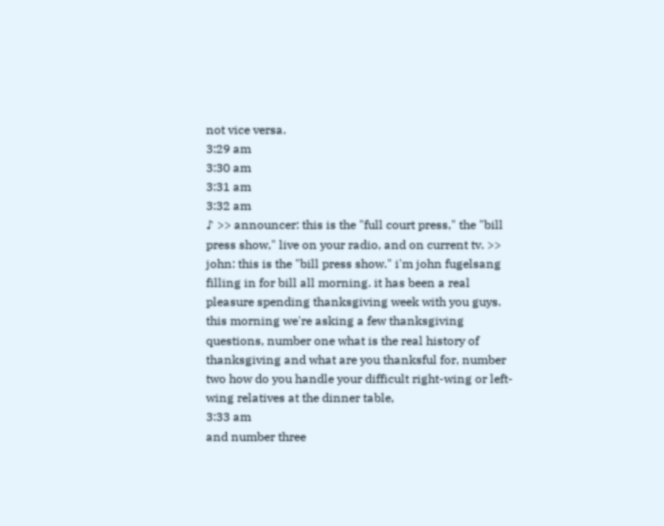not vice versa.
3:29 am
3:30 am
3:31 am
3:32 am
♪ >> announcer: this is the "full court press," the "bill press show," live on your radio, and on current tv. >> john: this is the "bill press show." i'm john fugelsang filling in for bill all morning. it has been a real pleasure spending thanksgiving week with you guys. this morning we're asking a few thanksgiving questions, number one what is the real history of thanksgiving and what are you thanksful for, number two how do you handle your difficult right-wing or left-wing relatives at the dinner table,
3:33 am
and number three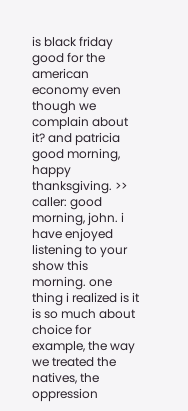is black friday good for the american economy even though we complain about it? and patricia good morning, happy thanksgiving. >> caller: good morning, john. i have enjoyed listening to your show this morning. one thing i realized is it is so much about choice for example, the way we treated the natives, the oppression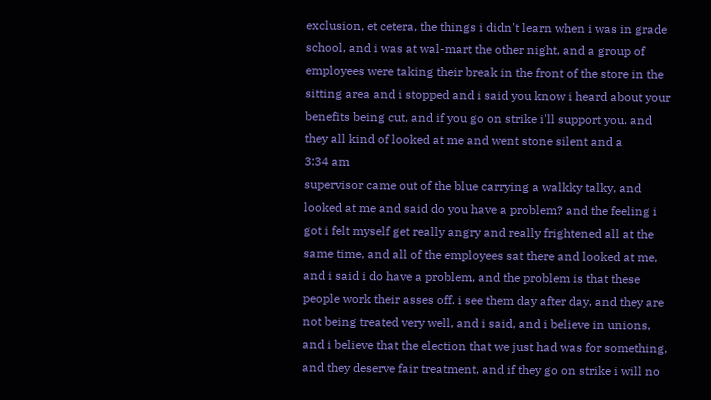exclusion, et cetera, the things i didn't learn when i was in grade school, and i was at wal-mart the other night, and a group of employees were taking their break in the front of the store in the sitting area and i stopped and i said you know i heard about your benefits being cut, and if you go on strike i'll support you. and they all kind of looked at me and went stone silent and a
3:34 am
supervisor came out of the blue carrying a walkky talky, and looked at me and said do you have a problem? and the feeling i got i felt myself get really angry and really frightened all at the same time, and all of the employees sat there and looked at me, and i said i do have a problem, and the problem is that these people work their asses off. i see them day after day, and they are not being treated very well, and i said, and i believe in unions, and i believe that the election that we just had was for something, and they deserve fair treatment, and if they go on strike i will no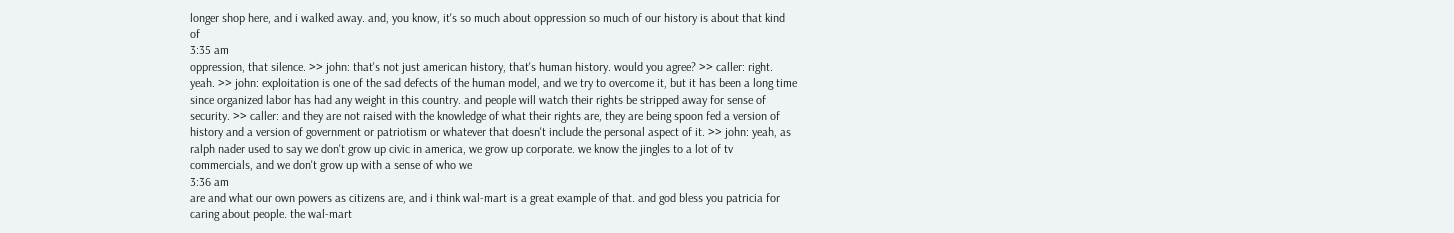longer shop here, and i walked away. and, you know, it's so much about oppression so much of our history is about that kind of
3:35 am
oppression, that silence. >> john: that's not just american history, that's human history. would you agree? >> caller: right. yeah. >> john: exploitation is one of the sad defects of the human model, and we try to overcome it, but it has been a long time since organized labor has had any weight in this country. and people will watch their rights be stripped away for sense of security. >> caller: and they are not raised with the knowledge of what their rights are, they are being spoon fed a version of history and a version of government or patriotism or whatever that doesn't include the personal aspect of it. >> john: yeah, as ralph nader used to say we don't grow up civic in america, we grow up corporate. we know the jingles to a lot of tv commercials, and we don't grow up with a sense of who we
3:36 am
are and what our own powers as citizens are, and i think wal-mart is a great example of that. and god bless you patricia for caring about people. the wal-mart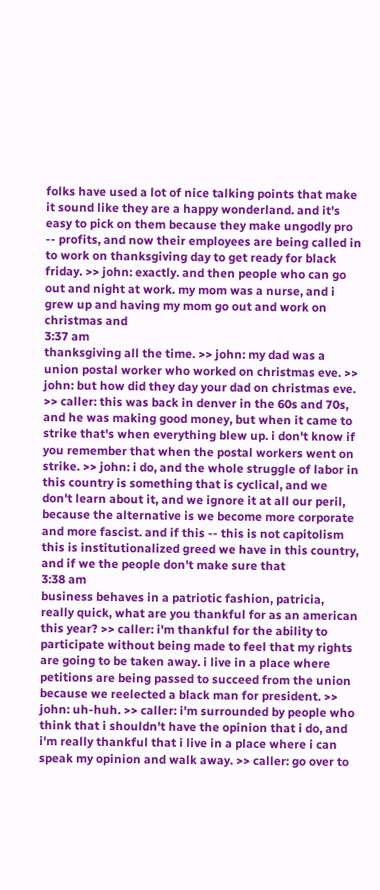folks have used a lot of nice talking points that make it sound like they are a happy wonderland. and it's easy to pick on them because they make ungodly pro -- profits, and now their employees are being called in to work on thanksgiving day to get ready for black friday. >> john: exactly. and then people who can go out and night at work. my mom was a nurse, and i grew up and having my mom go out and work on christmas and
3:37 am
thanksgiving all the time. >> john: my dad was a union postal worker who worked on christmas eve. >> john: but how did they day your dad on christmas eve. >> caller: this was back in denver in the 60s and 70s, and he was making good money, but when it came to strike that's when everything blew up. i don't know if you remember that when the postal workers went on strike. >> john: i do, and the whole struggle of labor in this country is something that is cyclical, and we don't learn about it, and we ignore it at all our peril, because the alternative is we become more corporate and more fascist. and if this -- this is not capitolism this is institutionalized greed we have in this country, and if we the people don't make sure that
3:38 am
business behaves in a patriotic fashion, patricia, really quick, what are you thankful for as an american this year? >> caller: i'm thankful for the ability to participate without being made to feel that my rights are going to be taken away. i live in a place where petitions are being passed to succeed from the union because we reelected a black man for president. >> john: uh-huh. >> caller: i'm surrounded by people who think that i shouldn't have the opinion that i do, and i'm really thankful that i live in a place where i can speak my opinion and walk away. >> caller: go over to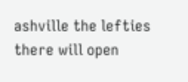ashville the lefties there will open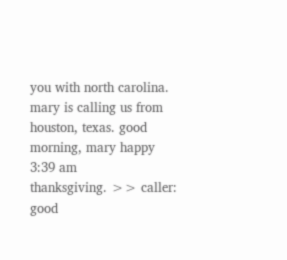you with north carolina. mary is calling us from houston, texas. good morning, mary happy
3:39 am
thanksgiving. >> caller: good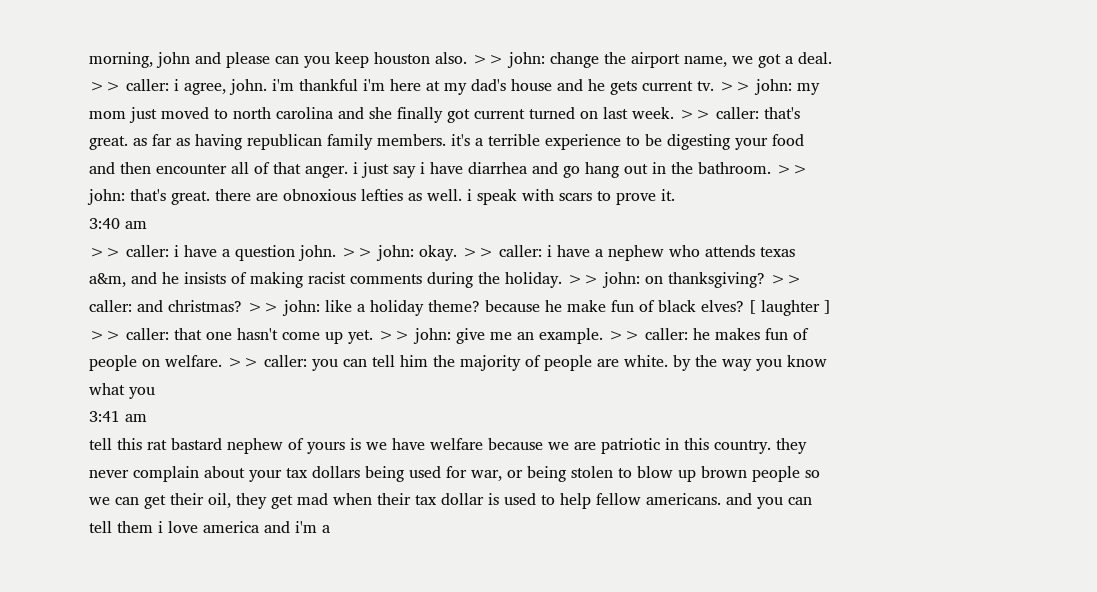morning, john and please can you keep houston also. >> john: change the airport name, we got a deal. >> caller: i agree, john. i'm thankful i'm here at my dad's house and he gets current tv. >> john: my mom just moved to north carolina and she finally got current turned on last week. >> caller: that's great. as far as having republican family members. it's a terrible experience to be digesting your food and then encounter all of that anger. i just say i have diarrhea and go hang out in the bathroom. >> john: that's great. there are obnoxious lefties as well. i speak with scars to prove it.
3:40 am
>> caller: i have a question john. >> john: okay. >> caller: i have a nephew who attends texas a&m, and he insists of making racist comments during the holiday. >> john: on thanksgiving? >> caller: and christmas? >> john: like a holiday theme? because he make fun of black elves? [ laughter ] >> caller: that one hasn't come up yet. >> john: give me an example. >> caller: he makes fun of people on welfare. >> caller: you can tell him the majority of people are white. by the way you know what you
3:41 am
tell this rat bastard nephew of yours is we have welfare because we are patriotic in this country. they never complain about your tax dollars being used for war, or being stolen to blow up brown people so we can get their oil, they get mad when their tax dollar is used to help fellow americans. and you can tell them i love america and i'm a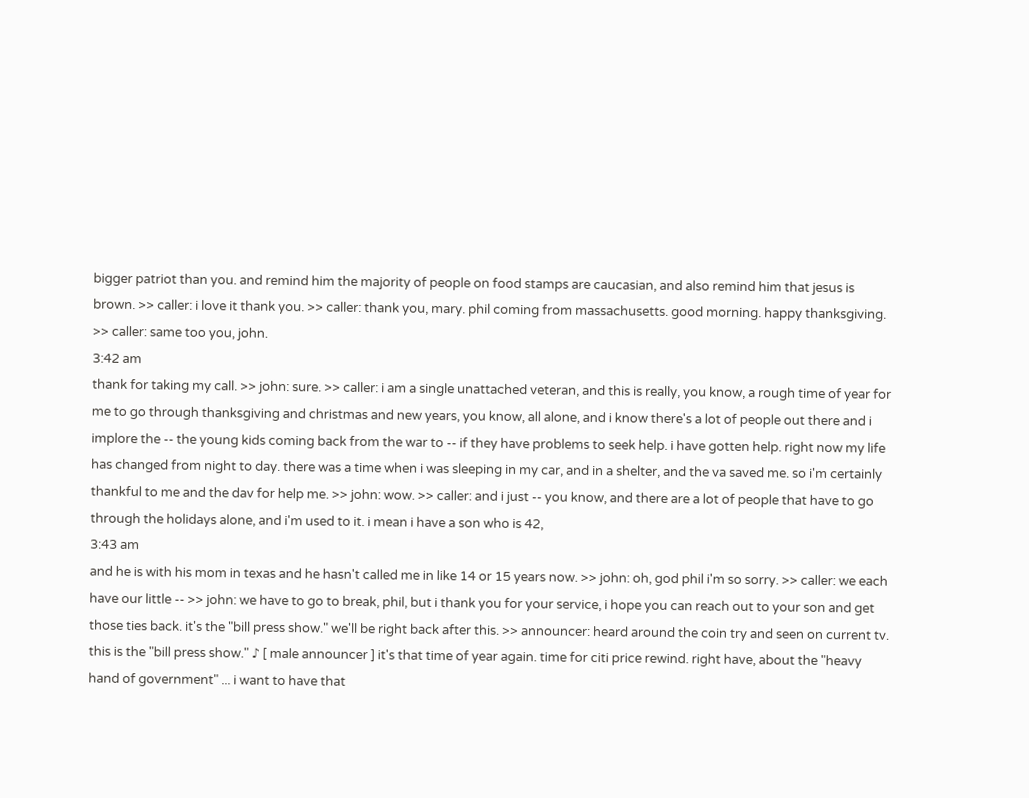bigger patriot than you. and remind him the majority of people on food stamps are caucasian, and also remind him that jesus is brown. >> caller: i love it thank you. >> caller: thank you, mary. phil coming from massachusetts. good morning. happy thanksgiving. >> caller: same too you, john.
3:42 am
thank for taking my call. >> john: sure. >> caller: i am a single unattached veteran, and this is really, you know, a rough time of year for me to go through thanksgiving and christmas and new years, you know, all alone, and i know there's a lot of people out there and i implore the -- the young kids coming back from the war to -- if they have problems to seek help. i have gotten help. right now my life has changed from night to day. there was a time when i was sleeping in my car, and in a shelter, and the va saved me. so i'm certainly thankful to me and the dav for help me. >> john: wow. >> caller: and i just -- you know, and there are a lot of people that have to go through the holidays alone, and i'm used to it. i mean i have a son who is 42,
3:43 am
and he is with his mom in texas and he hasn't called me in like 14 or 15 years now. >> john: oh, god phil i'm so sorry. >> caller: we each have our little -- >> john: we have to go to break, phil, but i thank you for your service, i hope you can reach out to your son and get those ties back. it's the "bill press show." we'll be right back after this. >> announcer: heard around the coin try and seen on current tv. this is the "bill press show." ♪ [ male announcer ] it's that time of year again. time for citi price rewind. right have, about the "heavy hand of government" ... i want to have that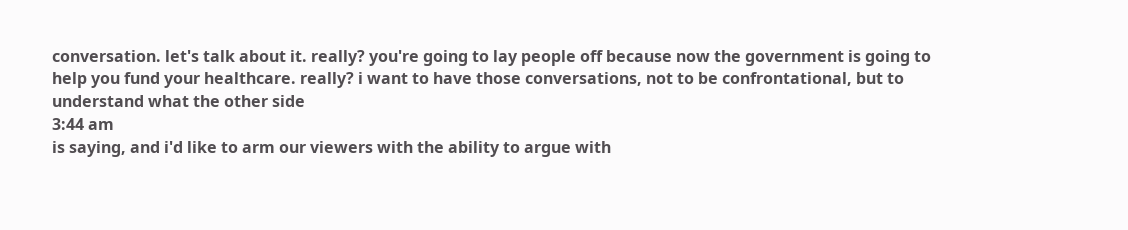conversation. let's talk about it. really? you're going to lay people off because now the government is going to help you fund your healthcare. really? i want to have those conversations, not to be confrontational, but to understand what the other side
3:44 am
is saying, and i'd like to arm our viewers with the ability to argue with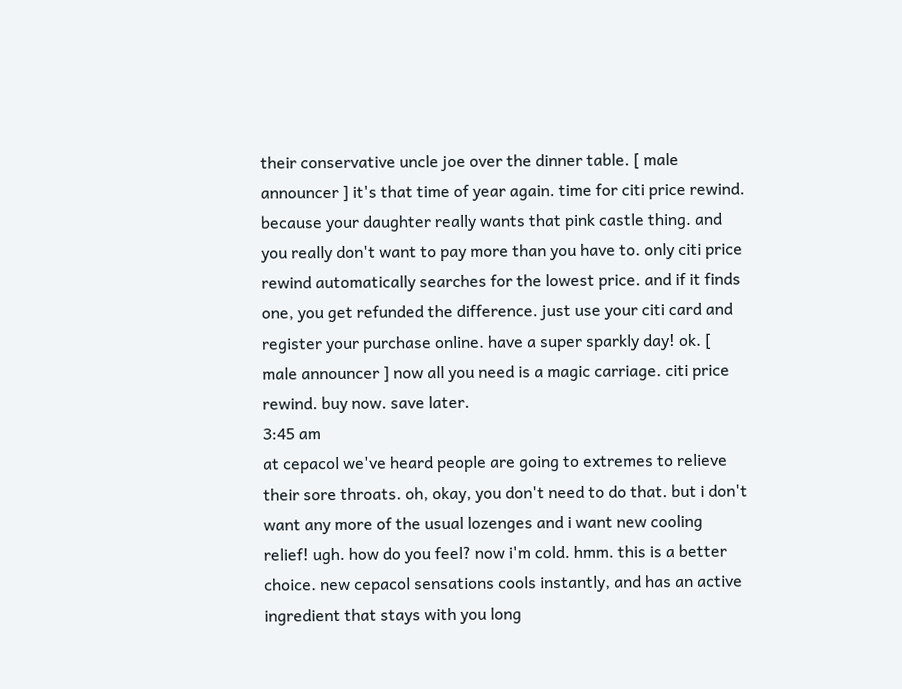their conservative uncle joe over the dinner table. [ male announcer ] it's that time of year again. time for citi price rewind. because your daughter really wants that pink castle thing. and you really don't want to pay more than you have to. only citi price rewind automatically searches for the lowest price. and if it finds one, you get refunded the difference. just use your citi card and register your purchase online. have a super sparkly day! ok. [ male announcer ] now all you need is a magic carriage. citi price rewind. buy now. save later.
3:45 am
at cepacol we've heard people are going to extremes to relieve their sore throats. oh, okay, you don't need to do that. but i don't want any more of the usual lozenges and i want new cooling relief! ugh. how do you feel? now i'm cold. hmm. this is a better choice. new cepacol sensations cools instantly, and has an active ingredient that stays with you long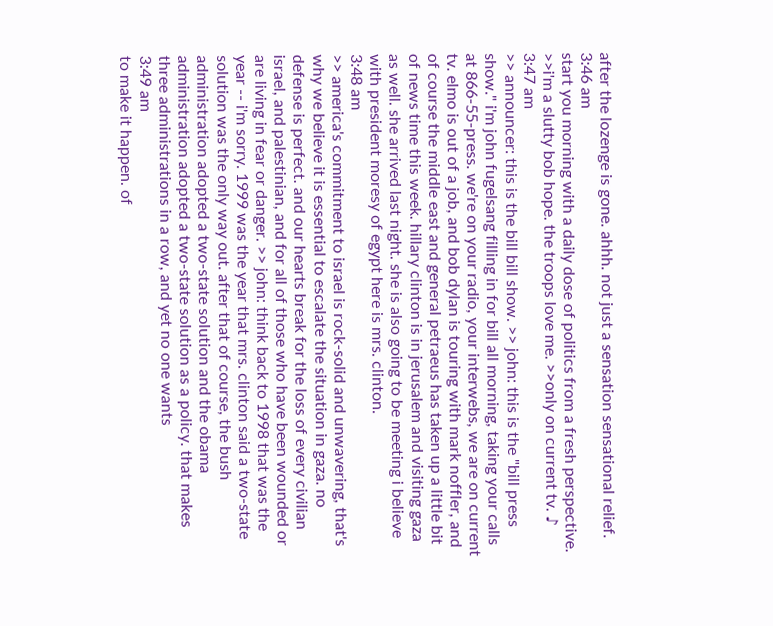after the lozenge is gone. ahhh. not just a sensation sensational relief.
3:46 am
start you morning with a daily dose of politics from a fresh perspective. >>i'm a slutty bob hope. the troops love me. >>only on current tv. ♪
3:47 am
>> announcer: this is the bill bill show. >> john: this is the "bill press show." i'm john fugelsang filling in for bill all morning, taking your calls at 866-55-press. we're on your radio, your interwebs, we are on current tv. elmo is out of a job, and bob dylan is touring with mark noffler, and of course the middle east and general petraeus has taken up a little bit of news time this week. hillary clinton is in jerusalem and visiting gaza as well. she arrived last night. she is also going to be meeting i believe with president moresy of egypt here is mrs. clinton.
3:48 am
>> america's commitment to israel is rock-solid and unwavering, that's why we believe it is essential to escalate the situation in gaza. no defense is perfect. and our hearts break for the loss of every civilian israel, and palestinian, and for all of those who have been wounded or are living in fear or danger. >> john: think back to 1998 that was the year -- i'm sorry. 1999 was the year that mrs. clinton said a two-state solution was the only way out. after that of course, the bush administration adopted a two-state solution and the obama administration adopted a two-state solution as a policy. that makes three administrations in a row, and yet no one wants
3:49 am
to make it happen. of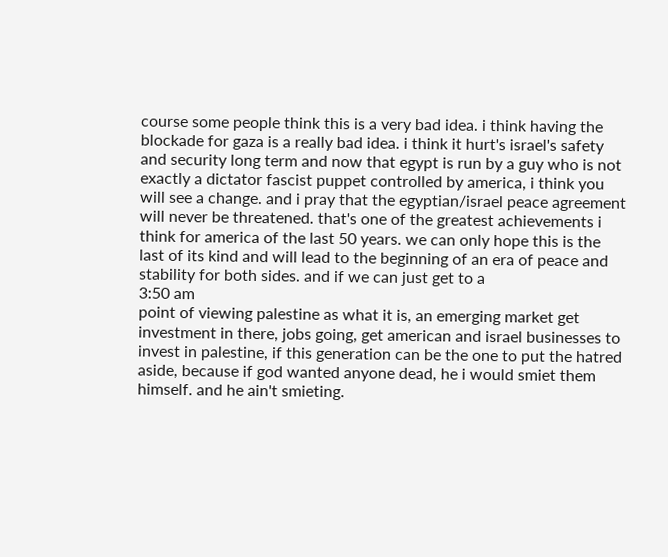course some people think this is a very bad idea. i think having the blockade for gaza is a really bad idea. i think it hurt's israel's safety and security long term and now that egypt is run by a guy who is not exactly a dictator fascist puppet controlled by america, i think you will see a change. and i pray that the egyptian/israel peace agreement will never be threatened. that's one of the greatest achievements i think for america of the last 50 years. we can only hope this is the last of its kind and will lead to the beginning of an era of peace and stability for both sides. and if we can just get to a
3:50 am
point of viewing palestine as what it is, an emerging market get investment in there, jobs going, get american and israel businesses to invest in palestine, if this generation can be the one to put the hatred aside, because if god wanted anyone dead, he i would smiet them himself. and he ain't smieting.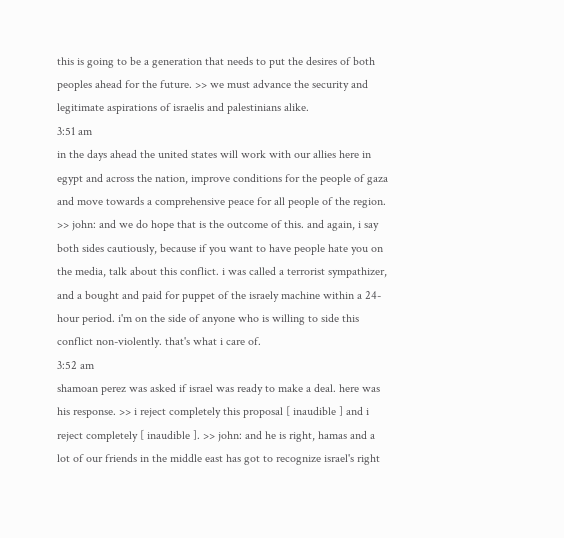this is going to be a generation that needs to put the desires of both peoples ahead for the future. >> we must advance the security and legitimate aspirations of israelis and palestinians alike.
3:51 am
in the days ahead the united states will work with our allies here in egypt and across the nation, improve conditions for the people of gaza and move towards a comprehensive peace for all people of the region. >> john: and we do hope that is the outcome of this. and again, i say both sides cautiously, because if you want to have people hate you on the media, talk about this conflict. i was called a terrorist sympathizer, and a bought and paid for puppet of the israely machine within a 24-hour period. i'm on the side of anyone who is willing to side this conflict non-violently. that's what i care of.
3:52 am
shamoan perez was asked if israel was ready to make a deal. here was his response. >> i reject completely this proposal [ inaudible ] and i reject completely [ inaudible ]. >> john: and he is right, hamas and a lot of our friends in the middle east has got to recognize israel's right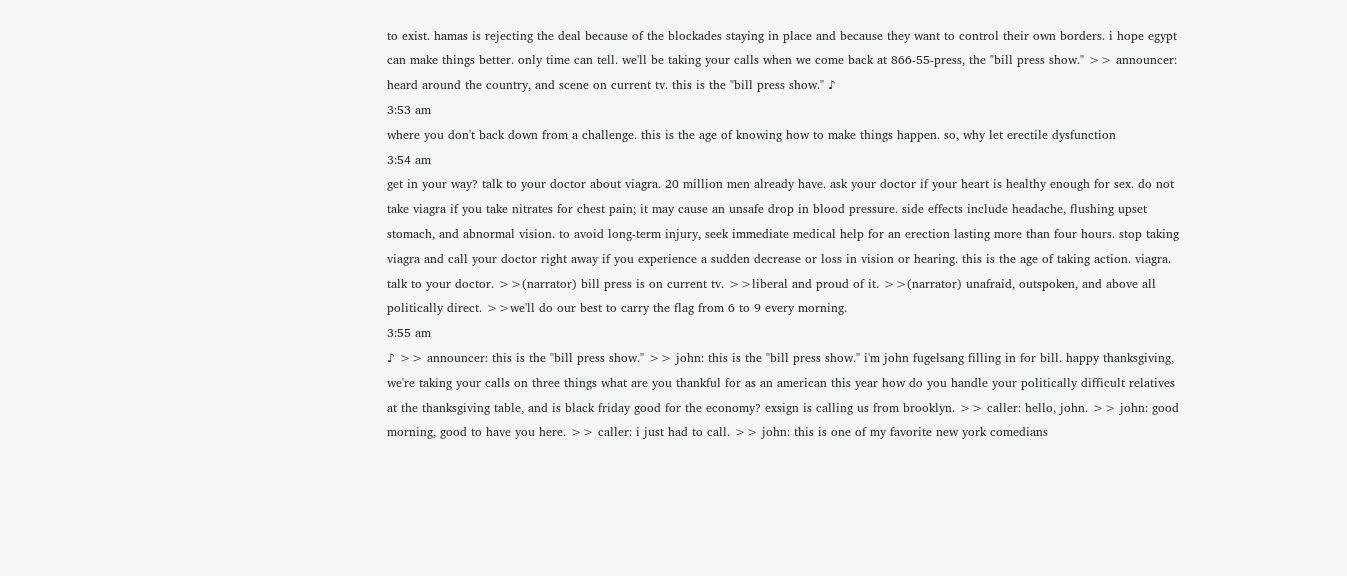to exist. hamas is rejecting the deal because of the blockades staying in place and because they want to control their own borders. i hope egypt can make things better. only time can tell. we'll be taking your calls when we come back at 866-55-press, the "bill press show." >> announcer: heard around the country, and scene on current tv. this is the "bill press show." ♪
3:53 am
where you don't back down from a challenge. this is the age of knowing how to make things happen. so, why let erectile dysfunction
3:54 am
get in your way? talk to your doctor about viagra. 20 million men already have. ask your doctor if your heart is healthy enough for sex. do not take viagra if you take nitrates for chest pain; it may cause an unsafe drop in blood pressure. side effects include headache, flushing upset stomach, and abnormal vision. to avoid long-term injury, seek immediate medical help for an erection lasting more than four hours. stop taking viagra and call your doctor right away if you experience a sudden decrease or loss in vision or hearing. this is the age of taking action. viagra. talk to your doctor. >>(narrator) bill press is on current tv. >>liberal and proud of it. >>(narrator) unafraid, outspoken, and above all politically direct. >>we'll do our best to carry the flag from 6 to 9 every morning.
3:55 am
♪ >> announcer: this is the "bill press show." >> john: this is the "bill press show." i'm john fugelsang filling in for bill. happy thanksgiving, we're taking your calls on three things what are you thankful for as an american this year how do you handle your politically difficult relatives at the thanksgiving table, and is black friday good for the economy? exsign is calling us from brooklyn. >> caller: hello, john. >> john: good morning, good to have you here. >> caller: i just had to call. >> john: this is one of my favorite new york comedians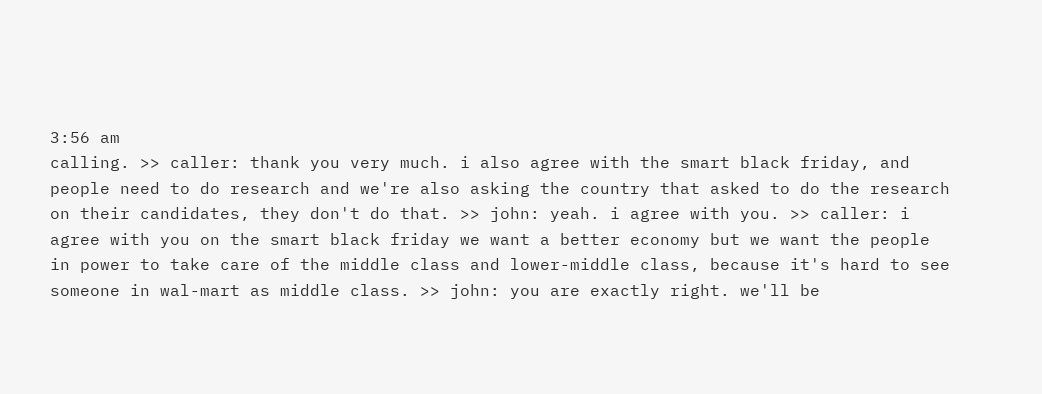3:56 am
calling. >> caller: thank you very much. i also agree with the smart black friday, and people need to do research and we're also asking the country that asked to do the research on their candidates, they don't do that. >> john: yeah. i agree with you. >> caller: i agree with you on the smart black friday we want a better economy but we want the people in power to take care of the middle class and lower-middle class, because it's hard to see someone in wal-mart as middle class. >> john: you are exactly right. we'll be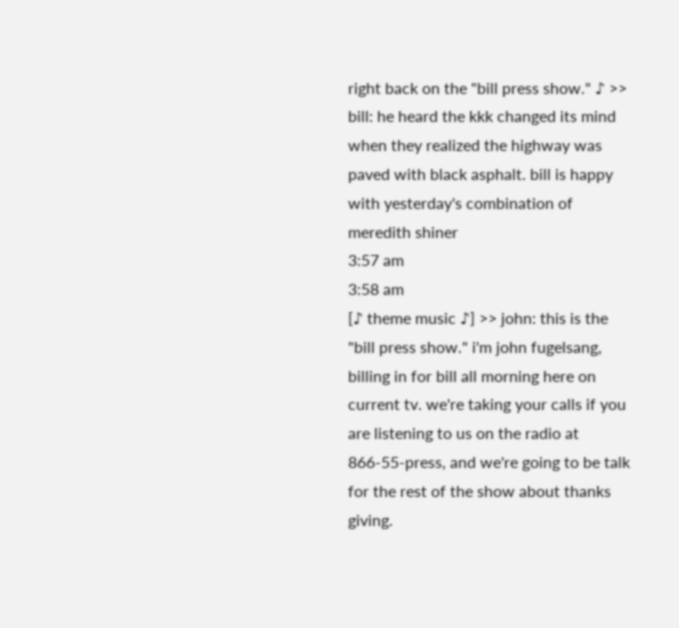right back on the "bill press show." ♪ >> bill: he heard the kkk changed its mind when they realized the highway was paved with black asphalt. bill is happy with yesterday's combination of meredith shiner
3:57 am
3:58 am
[♪ theme music ♪] >> john: this is the "bill press show." i'm john fugelsang, billing in for bill all morning here on current tv. we're taking your calls if you are listening to us on the radio at 866-55-press, and we're going to be talk for the rest of the show about thanks giving.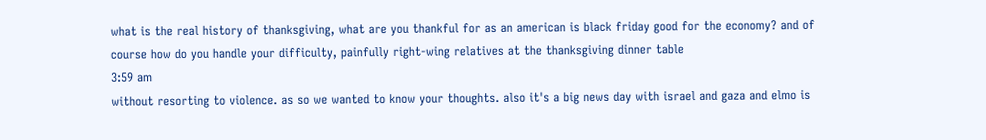what is the real history of thanksgiving, what are you thankful for as an american is black friday good for the economy? and of course how do you handle your difficulty, painfully right-wing relatives at the thanksgiving dinner table
3:59 am
without resorting to violence. as so we wanted to know your thoughts. also it's a big news day with israel and gaza and elmo is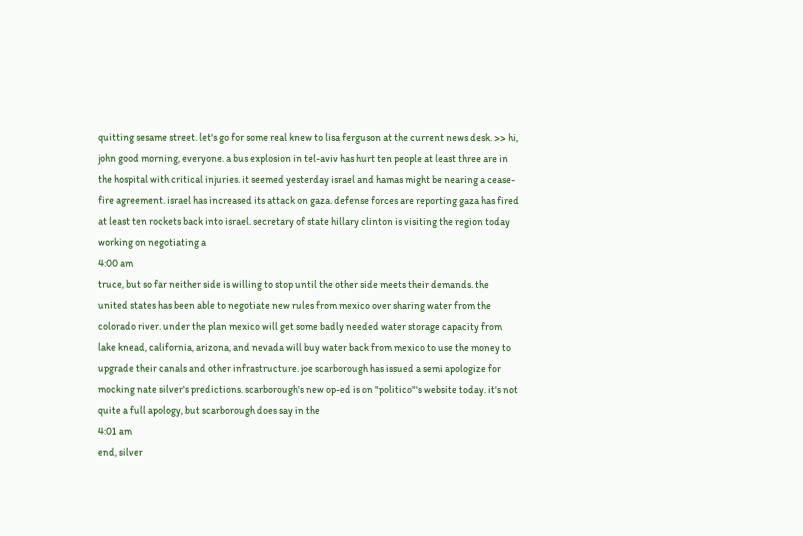quitting sesame street. let's go for some real knew to lisa ferguson at the current news desk. >> hi, john good morning, everyone. a bus explosion in tel-aviv has hurt ten people at least three are in the hospital with critical injuries. it seemed yesterday israel and hamas might be nearing a cease-fire agreement. israel has increased its attack on gaza. defense forces are reporting gaza has fired at least ten rockets back into israel. secretary of state hillary clinton is visiting the region today working on negotiating a
4:00 am
truce, but so far neither side is willing to stop until the other side meets their demands. the united states has been able to negotiate new rules from mexico over sharing water from the colorado river. under the plan mexico will get some badly needed water storage capacity from lake knead, california, arizona, and nevada will buy water back from mexico to use the money to upgrade their canals and other infrastructure. joe scarborough has issued a semi apologize for mocking nate silver's predictions. scarborough's new op-ed is on "politico"'s website today. it's not quite a full apology, but scarborough does say in the
4:01 am
end, silver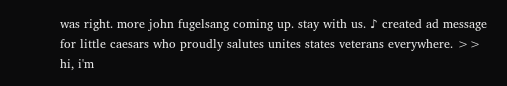was right. more john fugelsang coming up. stay with us. ♪ created ad message for little caesars who proudly salutes unites states veterans everywhere. >> hi, i'm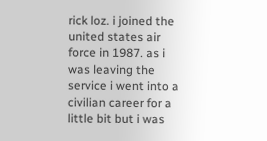rick loz. i joined the united states air force in 1987. as i was leaving the service i went into a civilian career for a little bit but i was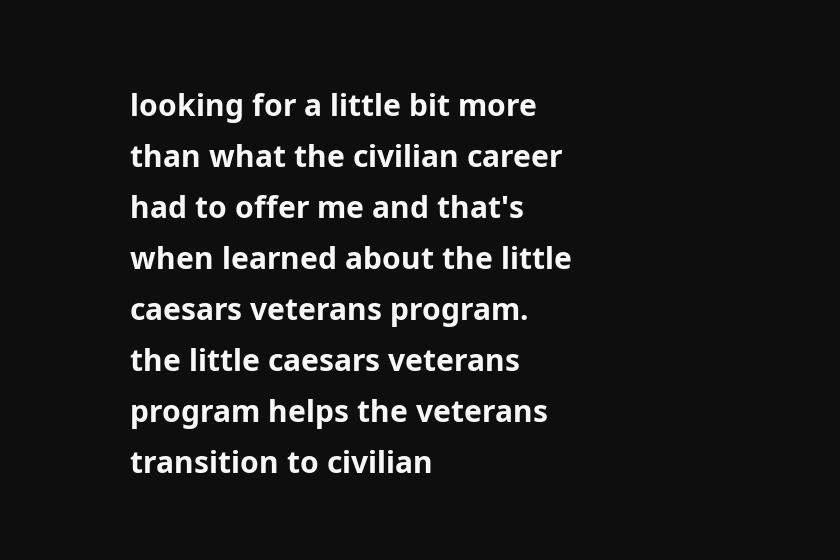looking for a little bit more than what the civilian career had to offer me and that's when learned about the little caesars veterans program. the little caesars veterans program helps the veterans transition to civilian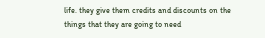life. they give them credits and discounts on the things that they are going to need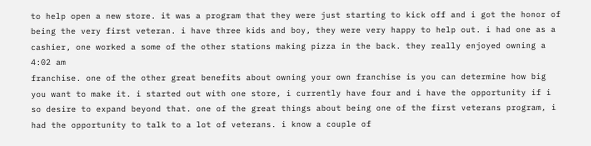to help open a new store. it was a program that they were just starting to kick off and i got the honor of being the very first veteran. i have three kids and boy, they were very happy to help out. i had one as a cashier, one worked a some of the other stations making pizza in the back. they really enjoyed owning a
4:02 am
franchise. one of the other great benefits about owning your own franchise is you can determine how big you want to make it. i started out with one store, i currently have four and i have the opportunity if i so desire to expand beyond that. one of the great things about being one of the first veterans program, i had the opportunity to talk to a lot of veterans. i know a couple of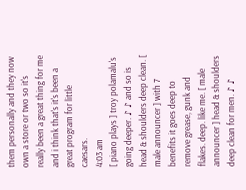them personally and they now own a store or two so it's really been a great thing for me and i think that's it's been a great program for little caesars.
4:03 am
[ piano plays ] troy polamalu's going deeper. ♪ ♪ and so is head & shoulders deep clean. [ male announcer ] with 7 benefits it goes deep to remove grease, gunk and flakes. deep. like me. [ male announcer ] head & shoulders deep clean for men. ♪ ♪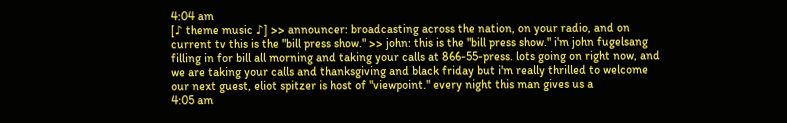4:04 am
[♪ theme music ♪] >> announcer: broadcasting across the nation, on your radio, and on current tv this is the "bill press show." >> john: this is the "bill press show." i'm john fugelsang filling in for bill all morning and taking your calls at 866-55-press. lots going on right now, and we are taking your calls and thanksgiving and black friday but i'm really thrilled to welcome our next guest, eliot spitzer is host of "viewpoint." every night this man gives us a
4:05 am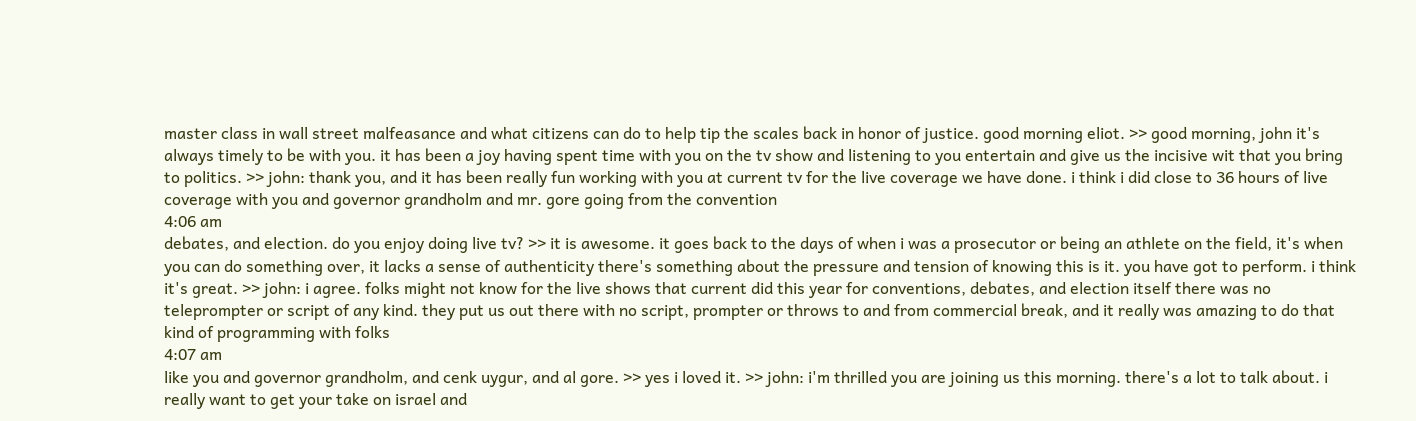master class in wall street malfeasance and what citizens can do to help tip the scales back in honor of justice. good morning eliot. >> good morning, john it's always timely to be with you. it has been a joy having spent time with you on the tv show and listening to you entertain and give us the incisive wit that you bring to politics. >> john: thank you, and it has been really fun working with you at current tv for the live coverage we have done. i think i did close to 36 hours of live coverage with you and governor grandholm and mr. gore going from the convention
4:06 am
debates, and election. do you enjoy doing live tv? >> it is awesome. it goes back to the days of when i was a prosecutor or being an athlete on the field, it's when you can do something over, it lacks a sense of authenticity there's something about the pressure and tension of knowing this is it. you have got to perform. i think it's great. >> john: i agree. folks might not know for the live shows that current did this year for conventions, debates, and election itself there was no teleprompter or script of any kind. they put us out there with no script, prompter or throws to and from commercial break, and it really was amazing to do that kind of programming with folks
4:07 am
like you and governor grandholm, and cenk uygur, and al gore. >> yes i loved it. >> john: i'm thrilled you are joining us this morning. there's a lot to talk about. i really want to get your take on israel and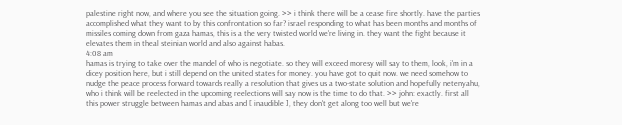palestine right now, and where you see the situation going. >> i think there will be a cease fire shortly. have the parties accomplished what they want to by this confrontation so far? israel responding to what has been months and months of missiles coming down from gaza hamas, this is a the very twisted world we're living in. they want the fight because it elevates them in theal steinian world and also against habas.
4:08 am
hamas is trying to take over the mandel of who is negotiate. so they will exceed moresy will say to them, look, i'm in a dicey position here, but i still depend on the united states for money. you have got to quit now. we need somehow to nudge the peace process forward towards really a resolution that gives us a two-state solution and hopefully netenyahu, who i think will be reelected in the upcoming reelections will say now is the time to do that. >> john: exactly. first all this power struggle between hamas and abas and [ inaudible ], they don't get along too well but we're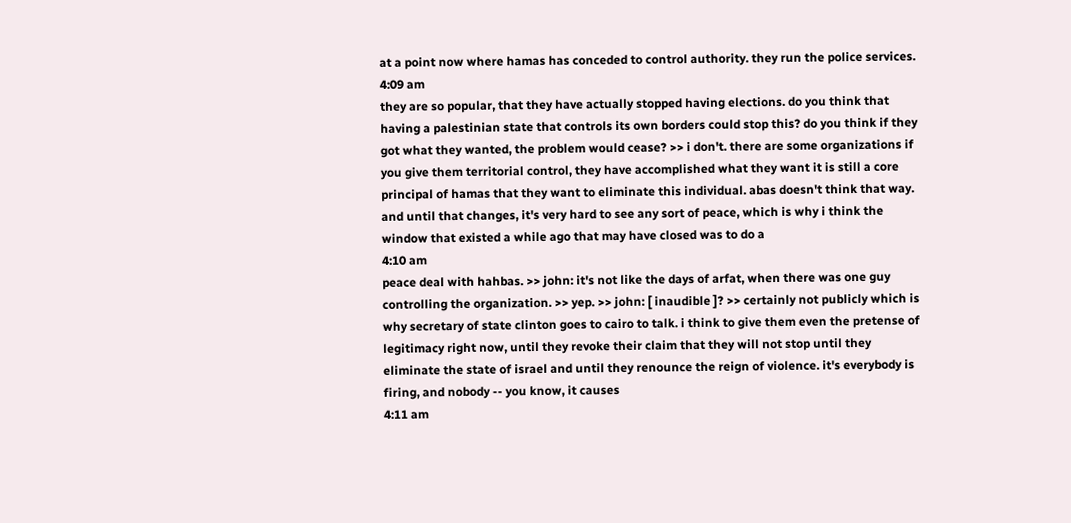at a point now where hamas has conceded to control authority. they run the police services.
4:09 am
they are so popular, that they have actually stopped having elections. do you think that having a palestinian state that controls its own borders could stop this? do you think if they got what they wanted, the problem would cease? >> i don't. there are some organizations if you give them territorial control, they have accomplished what they want it is still a core principal of hamas that they want to eliminate this individual. abas doesn't think that way. and until that changes, it's very hard to see any sort of peace, which is why i think the window that existed a while ago that may have closed was to do a
4:10 am
peace deal with hahbas. >> john: it's not like the days of arfat, when there was one guy controlling the organization. >> yep. >> john: [ inaudible ]? >> certainly not publicly which is why secretary of state clinton goes to cairo to talk. i think to give them even the pretense of legitimacy right now, until they revoke their claim that they will not stop until they eliminate the state of israel and until they renounce the reign of violence. it's everybody is firing, and nobody -- you know, it causes
4:11 am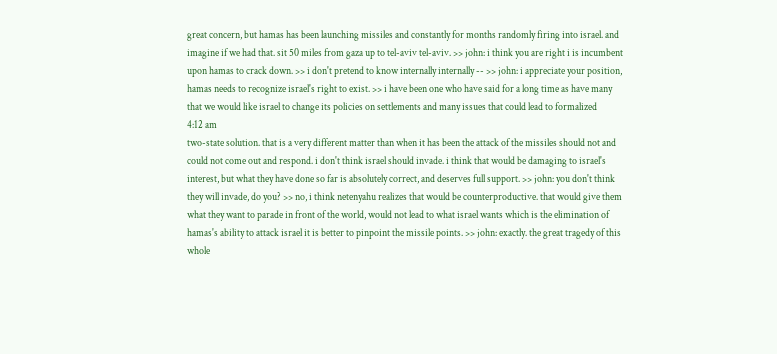great concern, but hamas has been launching missiles and constantly for months randomly firing into israel. and imagine if we had that. sit 50 miles from gaza up to tel-aviv tel-aviv. >> john: i think you are right i is incumbent upon hamas to crack down. >> i don't pretend to know internally internally -- >> john: i appreciate your position, hamas needs to recognize israel's right to exist. >> i have been one who have said for a long time as have many that we would like israel to change its policies on settlements and many issues that could lead to formalized
4:12 am
two-state solution. that is a very different matter than when it has been the attack of the missiles should not and could not come out and respond. i don't think israel should invade. i think that would be damaging to israel's interest, but what they have done so far is absolutely correct, and deserves full support. >> john: you don't think they will invade, do you? >> no, i think netenyahu realizes that would be counterproductive. that would give them what they want to parade in front of the world, would not lead to what israel wants which is the elimination of hamas's ability to attack israel it is better to pinpoint the missile points. >> john: exactly. the great tragedy of this whole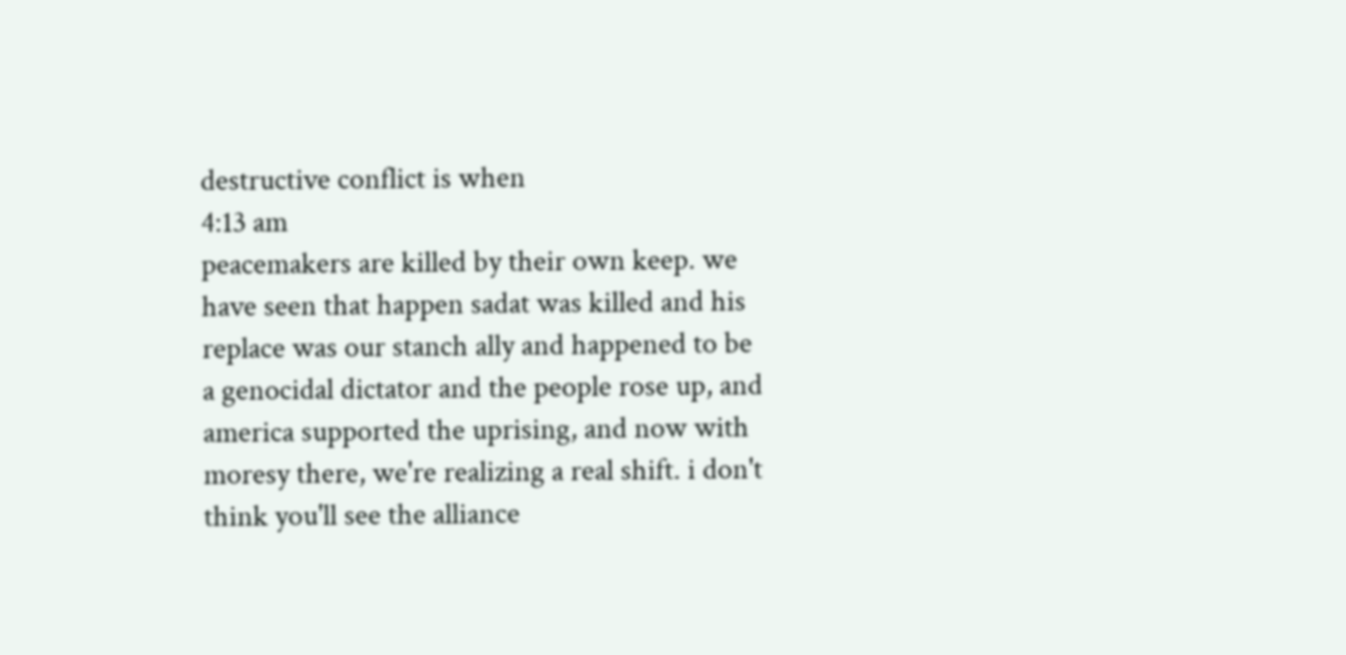destructive conflict is when
4:13 am
peacemakers are killed by their own keep. we have seen that happen sadat was killed and his replace was our stanch ally and happened to be a genocidal dictator and the people rose up, and america supported the uprising, and now with moresy there, we're realizing a real shift. i don't think you'll see the alliance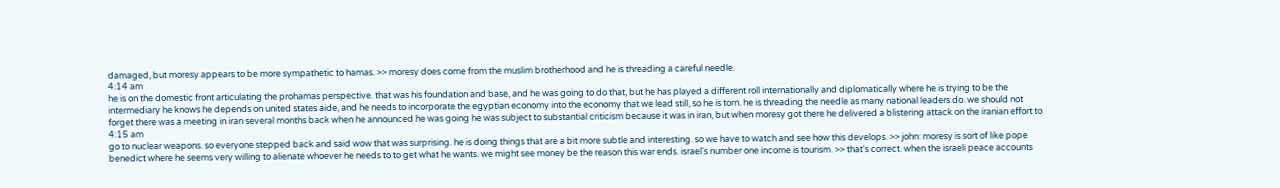damaged, but moresy appears to be more sympathetic to hamas. >> moresy does come from the muslim brotherhood and he is threading a careful needle.
4:14 am
he is on the domestic front articulating the prohamas perspective. that was his foundation and base, and he was going to do that, but he has played a different roll internationally and diplomatically where he is trying to be the intermediary he knows he depends on united states aide, and he needs to incorporate the egyptian economy into the economy that we lead still, so he is torn. he is threading the needle as many national leaders do. we should not forget there was a meeting in iran several months back when he announced he was going he was subject to substantial criticism because it was in iran, but when moresy got there he delivered a blistering attack on the iranian effort to
4:15 am
go to nuclear weapons. so everyone stepped back and said wow that was surprising. he is doing things that are a bit more subtle and interesting. so we have to watch and see how this develops. >> john: moresy is sort of like pope benedict where he seems very willing to alienate whoever he needs to to get what he wants. we might see money be the reason this war ends. israel's number one income is tourism. >> that's correct. when the israeli peace accounts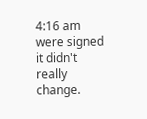4:16 am
were signed it didn't really change.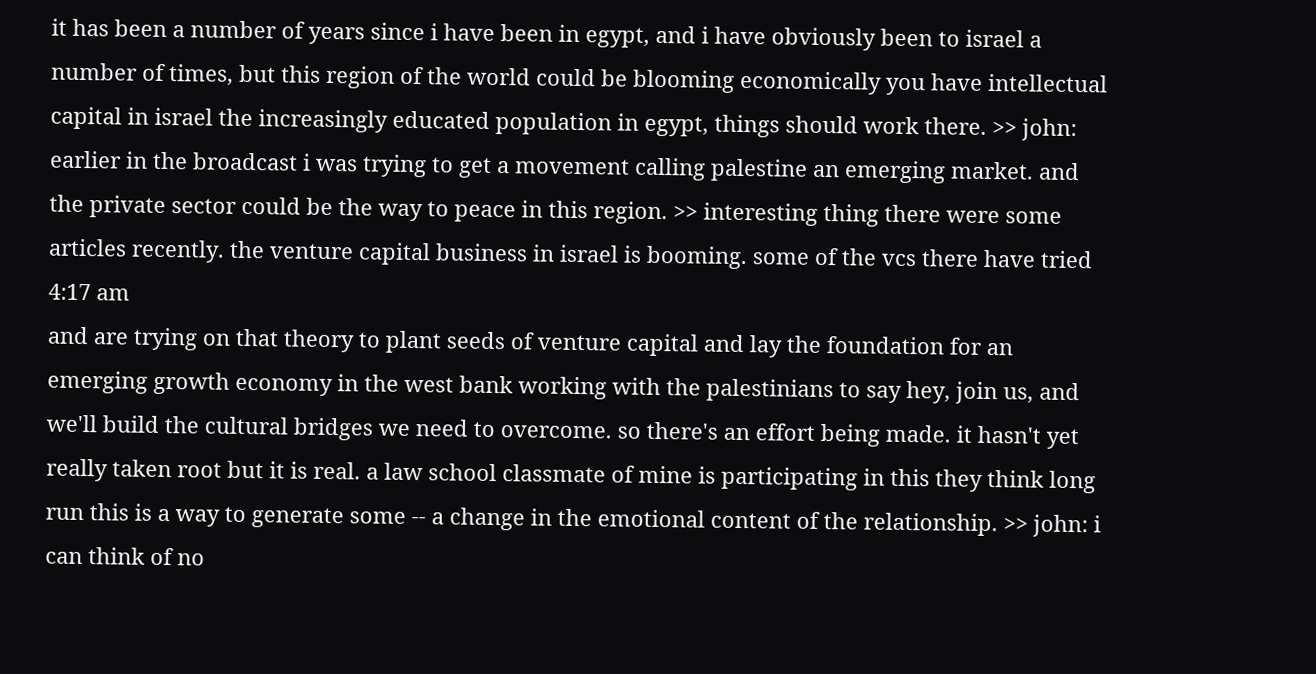it has been a number of years since i have been in egypt, and i have obviously been to israel a number of times, but this region of the world could be blooming economically you have intellectual capital in israel the increasingly educated population in egypt, things should work there. >> john: earlier in the broadcast i was trying to get a movement calling palestine an emerging market. and the private sector could be the way to peace in this region. >> interesting thing there were some articles recently. the venture capital business in israel is booming. some of the vcs there have tried
4:17 am
and are trying on that theory to plant seeds of venture capital and lay the foundation for an emerging growth economy in the west bank working with the palestinians to say hey, join us, and we'll build the cultural bridges we need to overcome. so there's an effort being made. it hasn't yet really taken root but it is real. a law school classmate of mine is participating in this they think long run this is a way to generate some -- a change in the emotional content of the relationship. >> john: i can think of no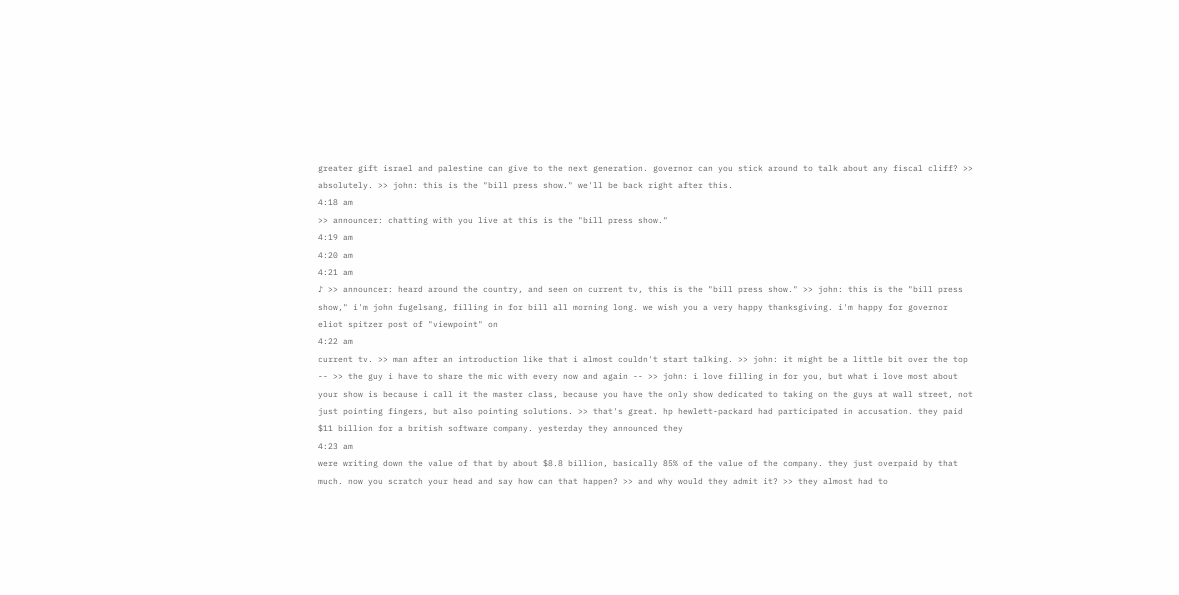greater gift israel and palestine can give to the next generation. governor can you stick around to talk about any fiscal cliff? >> absolutely. >> john: this is the "bill press show." we'll be back right after this.
4:18 am
>> announcer: chatting with you live at this is the "bill press show."
4:19 am
4:20 am
4:21 am
♪ >> announcer: heard around the country, and seen on current tv, this is the "bill press show." >> john: this is the "bill press show," i'm john fugelsang, filling in for bill all morning long. we wish you a very happy thanksgiving. i'm happy for governor eliot spitzer post of "viewpoint" on
4:22 am
current tv. >> man after an introduction like that i almost couldn't start talking. >> john: it might be a little bit over the top -- >> the guy i have to share the mic with every now and again -- >> john: i love filling in for you, but what i love most about your show is because i call it the master class, because you have the only show dedicated to taking on the guys at wall street, not just pointing fingers, but also pointing solutions. >> that's great. hp hewlett-packard had participated in accusation. they paid $11 billion for a british software company. yesterday they announced they
4:23 am
were writing down the value of that by about $8.8 billion, basically 85% of the value of the company. they just overpaid by that much. now you scratch your head and say how can that happen? >> and why would they admit it? >> they almost had to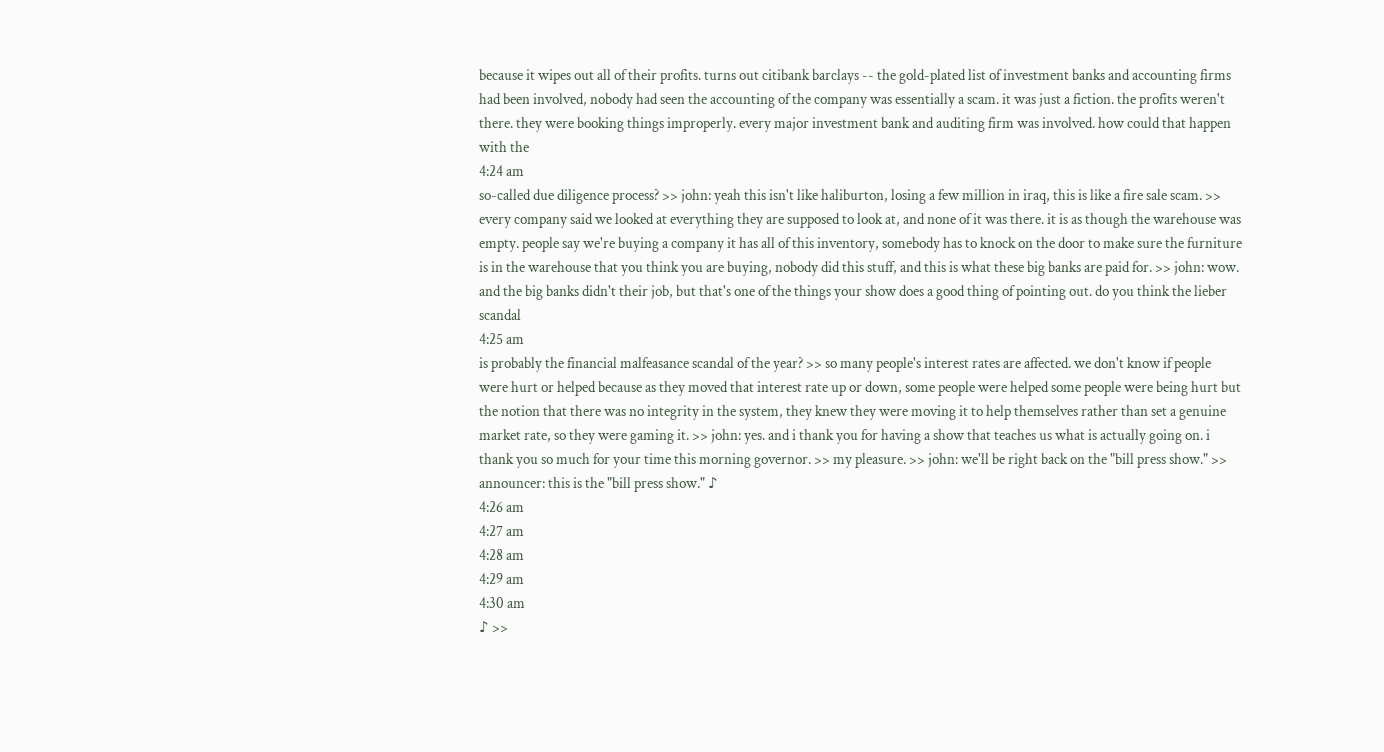because it wipes out all of their profits. turns out citibank barclays -- the gold-plated list of investment banks and accounting firms had been involved, nobody had seen the accounting of the company was essentially a scam. it was just a fiction. the profits weren't there. they were booking things improperly. every major investment bank and auditing firm was involved. how could that happen with the
4:24 am
so-called due diligence process? >> john: yeah this isn't like haliburton, losing a few million in iraq, this is like a fire sale scam. >> every company said we looked at everything they are supposed to look at, and none of it was there. it is as though the warehouse was empty. people say we're buying a company it has all of this inventory, somebody has to knock on the door to make sure the furniture is in the warehouse that you think you are buying, nobody did this stuff, and this is what these big banks are paid for. >> john: wow. and the big banks didn't their job, but that's one of the things your show does a good thing of pointing out. do you think the lieber scandal
4:25 am
is probably the financial malfeasance scandal of the year? >> so many people's interest rates are affected. we don't know if people were hurt or helped because as they moved that interest rate up or down, some people were helped some people were being hurt but the notion that there was no integrity in the system, they knew they were moving it to help themselves rather than set a genuine market rate, so they were gaming it. >> john: yes. and i thank you for having a show that teaches us what is actually going on. i thank you so much for your time this morning governor. >> my pleasure. >> john: we'll be right back on the "bill press show." >> announcer: this is the "bill press show." ♪
4:26 am
4:27 am
4:28 am
4:29 am
4:30 am
♪ >>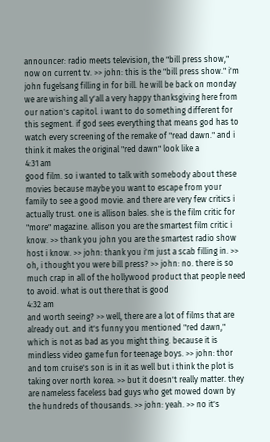announcer: radio meets television, the "bill press show," now on current tv. >> john: this is the "bill press show." i'm john fugelsang filling in for bill. he will be back on monday we are wishing all y'all a very happy thanksgiving here from our nation's capitol. i want to do something different for this segment. if god sees everything that means god has to watch every screening of the remake of "read dawn." and i think it makes the original "red dawn" look like a
4:31 am
good film. so i wanted to talk with somebody about these movies because maybe you want to escape from your family to see a good movie. and there are very few critics i actually trust. one is allison bales. she is the film critic for "more" magazine. allison you are the smartest film critic i know. >> thank you john you are the smartest radio show host i know. >> john: thank you i'm just a scab filling in. >> oh, i thought you were bill press? >> john: no. there is so much crap in all of the hollywood product that people need to avoid. what is out there that is good
4:32 am
and worth seeing? >> well, there are a lot of films that are already out. and it's funny you mentioned "red dawn," which is not as bad as you might thing. because it is mindless video game fun for teenage boys. >> john: thor and tom cruise's son is in it as well but i think the plot is taking over north korea. >> but it doesn't really matter. they are nameless faceless bad guys who get mowed down by the hundreds of thousands. >> john: yeah. >> no it's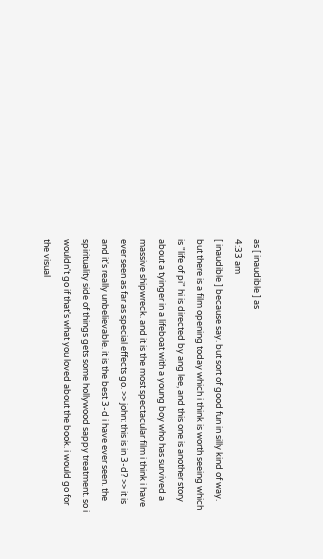as [ inaudible ] as
4:33 am
[ inaudible ] because say. but sort of good fun in silly kind of way. but there is a film opening today which i think is worth seeing which is "life of pi" hi is directed by ang lee, and this one is another story about a tyinger in a lifeboat with a young boy who has survived a massive shipwreck. and it is the most spectacular film i think i have ever seen as far as special effects go. >> john: this is in 3-d? >> it is and it's really unbelievable. it is the best 3-d i have ever seen. the spirituality side of things gets some hollywood sappy treatment. so i wouldn't go if that's what you loved about the book. i would go for the visual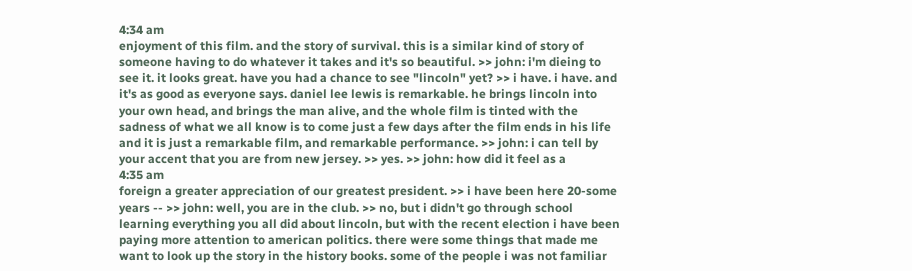4:34 am
enjoyment of this film. and the story of survival. this is a similar kind of story of someone having to do whatever it takes and it's so beautiful. >> john: i'm dieing to see it. it looks great. have you had a chance to see "lincoln" yet? >> i have. i have. and it's as good as everyone says. daniel lee lewis is remarkable. he brings lincoln into your own head, and brings the man alive, and the whole film is tinted with the sadness of what we all know is to come just a few days after the film ends in his life and it is just a remarkable film, and remarkable performance. >> john: i can tell by your accent that you are from new jersey. >> yes. >> john: how did it feel as a
4:35 am
foreign a greater appreciation of our greatest president. >> i have been here 20-some years -- >> john: well, you are in the club. >> no, but i didn't go through school learning everything you all did about lincoln, but with the recent election i have been paying more attention to american politics. there were some things that made me want to look up the story in the history books. some of the people i was not familiar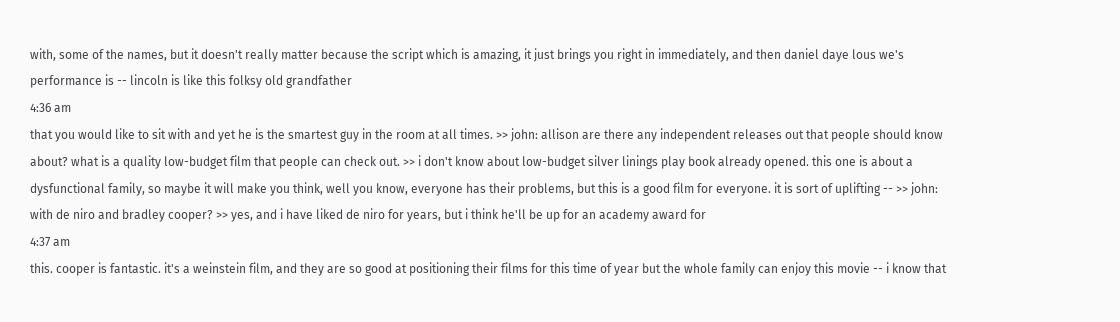with, some of the names, but it doesn't really matter because the script which is amazing, it just brings you right in immediately, and then daniel daye lous we's performance is -- lincoln is like this folksy old grandfather
4:36 am
that you would like to sit with and yet he is the smartest guy in the room at all times. >> john: allison are there any independent releases out that people should know about? what is a quality low-budget film that people can check out. >> i don't know about low-budget silver linings play book already opened. this one is about a dysfunctional family, so maybe it will make you think, well you know, everyone has their problems, but this is a good film for everyone. it is sort of uplifting -- >> john: with de niro and bradley cooper? >> yes, and i have liked de niro for years, but i think he'll be up for an academy award for
4:37 am
this. cooper is fantastic. it's a weinstein film, and they are so good at positioning their films for this time of year but the whole family can enjoy this movie -- i know that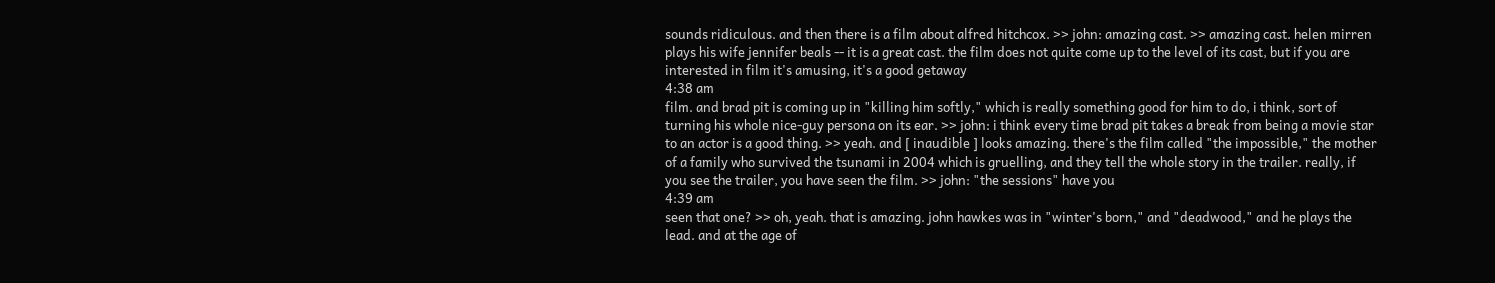sounds ridiculous. and then there is a film about alfred hitchcox. >> john: amazing cast. >> amazing cast. helen mirren plays his wife jennifer beals -- it is a great cast. the film does not quite come up to the level of its cast, but if you are interested in film it's amusing, it's a good getaway
4:38 am
film. and brad pit is coming up in "killing him softly," which is really something good for him to do, i think, sort of turning his whole nice-guy persona on its ear. >> john: i think every time brad pit takes a break from being a movie star to an actor is a good thing. >> yeah. and [ inaudible ] looks amazing. there's the film called "the impossible," the mother of a family who survived the tsunami in 2004 which is gruelling, and they tell the whole story in the trailer. really, if you see the trailer, you have seen the film. >> john: "the sessions" have you
4:39 am
seen that one? >> oh, yeah. that is amazing. john hawkes was in "winter's born," and "deadwood," and he plays the lead. and at the age of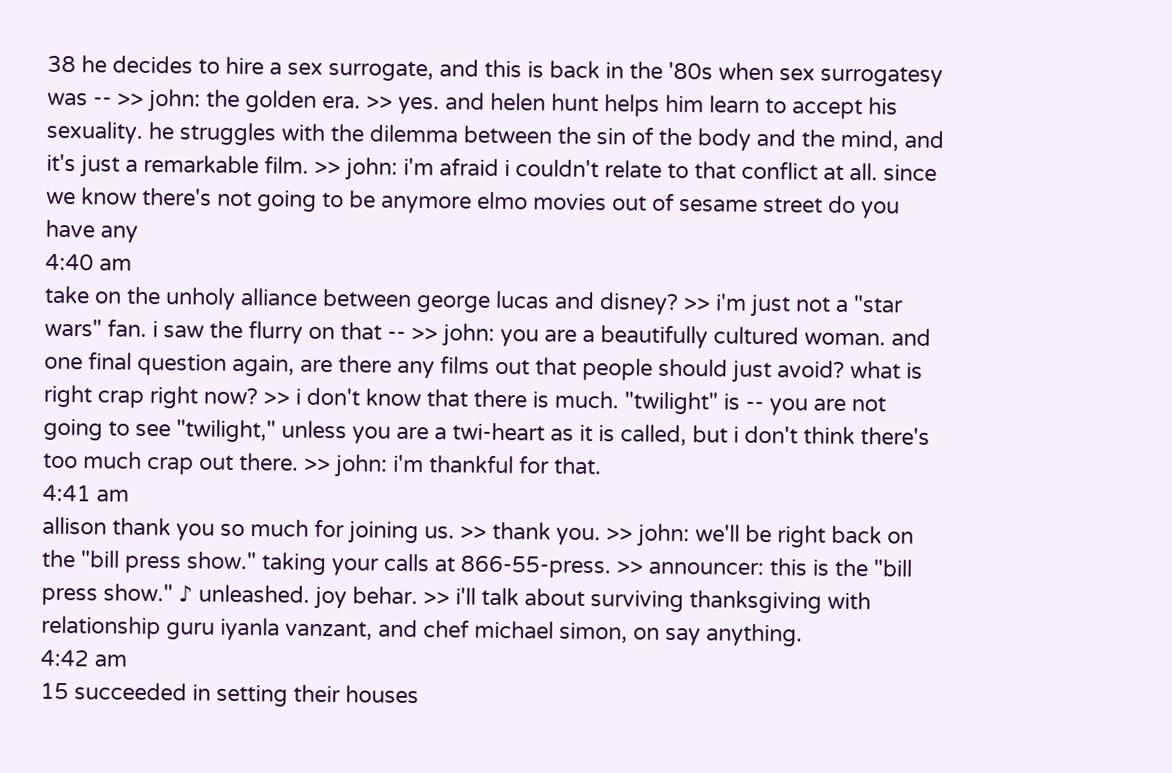38 he decides to hire a sex surrogate, and this is back in the '80s when sex surrogatesy was -- >> john: the golden era. >> yes. and helen hunt helps him learn to accept his sexuality. he struggles with the dilemma between the sin of the body and the mind, and it's just a remarkable film. >> john: i'm afraid i couldn't relate to that conflict at all. since we know there's not going to be anymore elmo movies out of sesame street do you have any
4:40 am
take on the unholy alliance between george lucas and disney? >> i'm just not a "star wars" fan. i saw the flurry on that -- >> john: you are a beautifully cultured woman. and one final question again, are there any films out that people should just avoid? what is right crap right now? >> i don't know that there is much. "twilight" is -- you are not going to see "twilight," unless you are a twi-heart as it is called, but i don't think there's too much crap out there. >> john: i'm thankful for that.
4:41 am
allison thank you so much for joining us. >> thank you. >> john: we'll be right back on the "bill press show." taking your calls at 866-55-press. >> announcer: this is the "bill press show." ♪ unleashed. joy behar. >> i'll talk about surviving thanksgiving with relationship guru iyanla vanzant, and chef michael simon, on say anything.
4:42 am
15 succeeded in setting their houses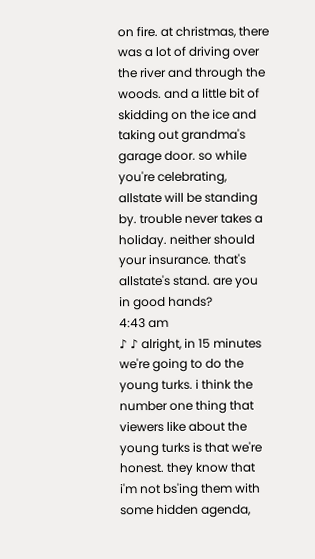on fire. at christmas, there was a lot of driving over the river and through the woods. and a little bit of skidding on the ice and taking out grandma's garage door. so while you're celebrating, allstate will be standing by. trouble never takes a holiday. neither should your insurance. that's allstate's stand. are you in good hands?
4:43 am
♪ ♪ alright, in 15 minutes we're going to do the young turks. i think the number one thing that viewers like about the young turks is that we're honest. they know that i'm not bs'ing them with some hidden agenda,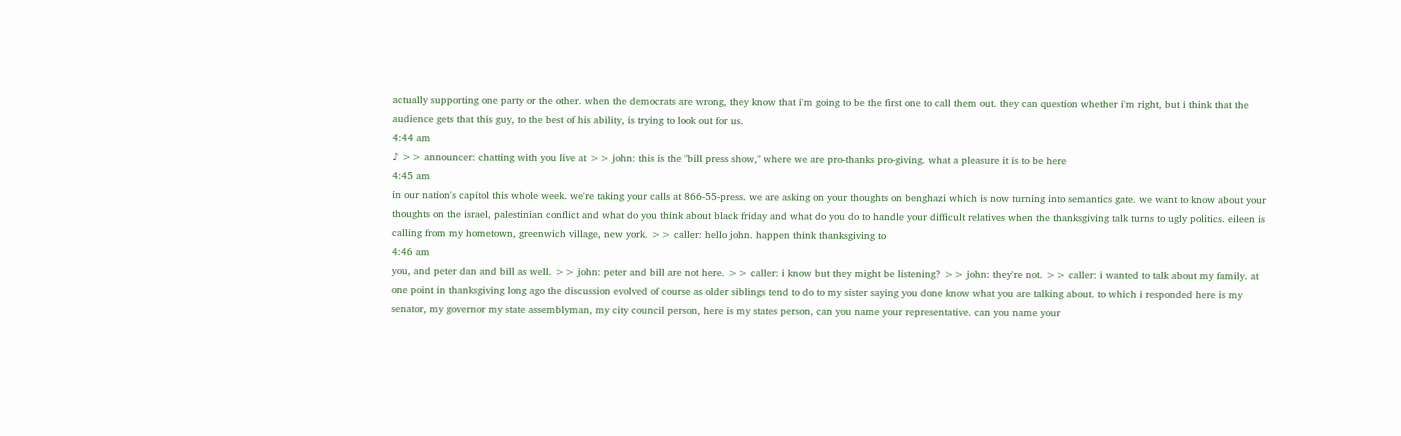actually supporting one party or the other. when the democrats are wrong, they know that i'm going to be the first one to call them out. they can question whether i'm right, but i think that the audience gets that this guy, to the best of his ability, is trying to look out for us.
4:44 am
♪ >> announcer: chatting with you live at >> john: this is the "bill press show," where we are pro-thanks pro-giving. what a pleasure it is to be here
4:45 am
in our nation's capitol this whole week. we're taking your calls at 866-55-press. we are asking on your thoughts on benghazi which is now turning into semantics gate. we want to know about your thoughts on the israel, palestinian conflict and what do you think about black friday and what do you do to handle your difficult relatives when the thanksgiving talk turns to ugly politics. eileen is calling from my hometown, greenwich village, new york. >> caller: hello john. happen think thanksgiving to
4:46 am
you, and peter dan and bill as well. >> john: peter and bill are not here. >> caller: i know but they might be listening? >> john: they're not. >> caller: i wanted to talk about my family. at one point in thanksgiving long ago the discussion evolved of course as older siblings tend to do to my sister saying you done know what you are talking about. to which i responded here is my senator, my governor my state assemblyman, my city council person, here is my states person, can you name your representative. can you name your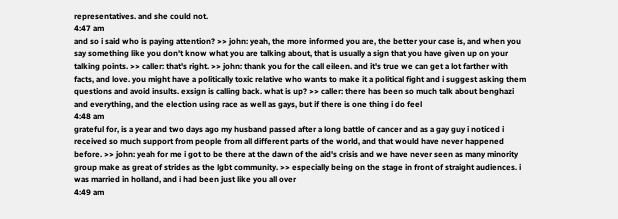representatives. and she could not.
4:47 am
and so i said who is paying attention? >> john: yeah, the more informed you are, the better your case is, and when you say something like you don't know what you are talking about, that is usually a sign that you have given up on your talking points. >> caller: that's right. >> john: thank you for the call eileen. and it's true we can get a lot farther with facts, and love. you might have a politically toxic relative who wants to make it a political fight and i suggest asking them questions and avoid insults. exsign is calling back. what is up? >> caller: there has been so much talk about benghazi and everything, and the election using race as well as gays, but if there is one thing i do feel
4:48 am
grateful for, is a year and two days ago my husband passed after a long battle of cancer and as a gay guy i noticed i received so much support from people from all different parts of the world, and that would have never happened before. >> john: yeah for me i got to be there at the dawn of the aid's crisis and we have never seen as many minority group make as great of strides as the lgbt community. >> especially being on the stage in front of straight audiences. i was married in holland, and i had been just like you all over
4:49 am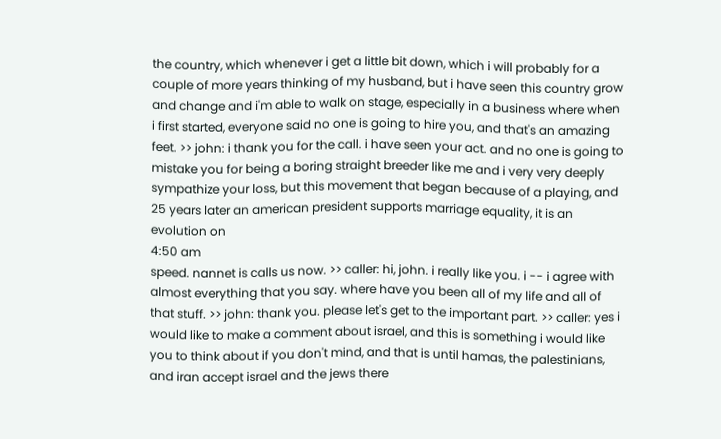the country, which whenever i get a little bit down, which i will probably for a couple of more years thinking of my husband, but i have seen this country grow and change and i'm able to walk on stage, especially in a business where when i first started, everyone said no one is going to hire you, and that's an amazing feet. >> john: i thank you for the call. i have seen your act. and no one is going to mistake you for being a boring straight breeder like me and i very very deeply sympathize your loss, but this movement that began because of a playing, and 25 years later an american president supports marriage equality, it is an evolution on
4:50 am
speed. nannet is calls us now. >> caller: hi, john. i really like you. i -- i agree with almost everything that you say. where have you been all of my life and all of that stuff. >> john: thank you. please let's get to the important part. >> caller: yes i would like to make a comment about israel, and this is something i would like you to think about if you don't mind, and that is until hamas, the palestinians, and iran accept israel and the jews there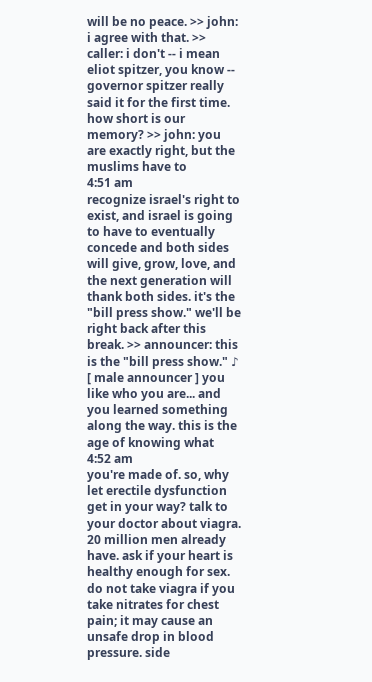will be no peace. >> john: i agree with that. >> caller: i don't -- i mean eliot spitzer, you know -- governor spitzer really said it for the first time. how short is our memory? >> john: you are exactly right, but the muslims have to
4:51 am
recognize israel's right to exist, and israel is going to have to eventually concede and both sides will give, grow, love, and the next generation will thank both sides. it's the "bill press show." we'll be right back after this break. >> announcer: this is the "bill press show." ♪ [ male announcer ] you like who you are... and you learned something along the way. this is the age of knowing what
4:52 am
you're made of. so, why let erectile dysfunction get in your way? talk to your doctor about viagra. 20 million men already have. ask if your heart is healthy enough for sex. do not take viagra if you take nitrates for chest pain; it may cause an unsafe drop in blood pressure. side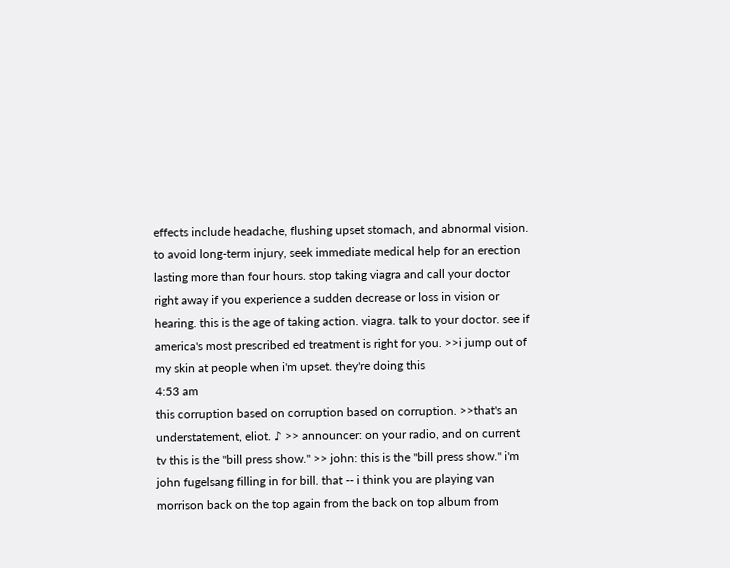effects include headache, flushing upset stomach, and abnormal vision. to avoid long-term injury, seek immediate medical help for an erection lasting more than four hours. stop taking viagra and call your doctor right away if you experience a sudden decrease or loss in vision or hearing. this is the age of taking action. viagra. talk to your doctor. see if america's most prescribed ed treatment is right for you. >>i jump out of my skin at people when i'm upset. they're doing this
4:53 am
this corruption based on corruption based on corruption. >>that's an understatement, eliot. ♪ >> announcer: on your radio, and on current tv this is the "bill press show." >> john: this is the "bill press show." i'm john fugelsang filling in for bill. that -- i think you are playing van morrison back on the top again from the back on top album from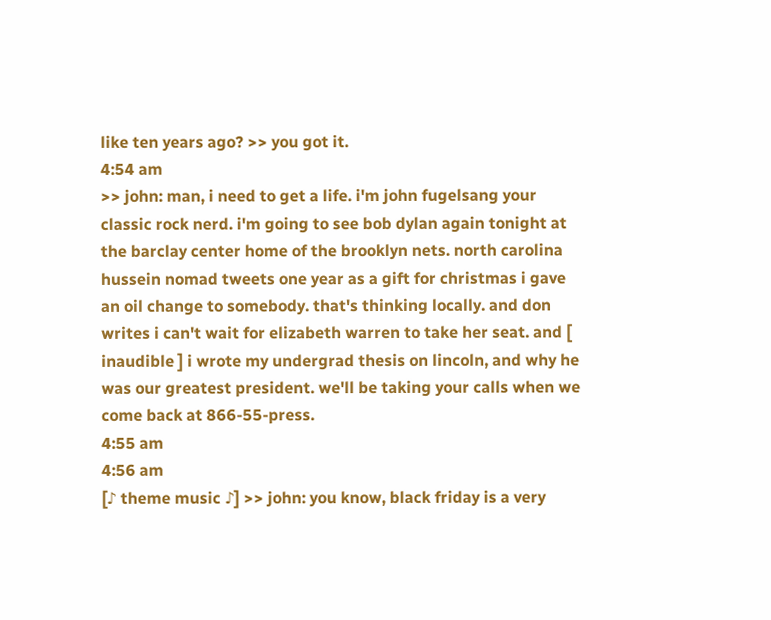like ten years ago? >> you got it.
4:54 am
>> john: man, i need to get a life. i'm john fugelsang your classic rock nerd. i'm going to see bob dylan again tonight at the barclay center home of the brooklyn nets. north carolina hussein nomad tweets one year as a gift for christmas i gave an oil change to somebody. that's thinking locally. and don writes i can't wait for elizabeth warren to take her seat. and [ inaudible ] i wrote my undergrad thesis on lincoln, and why he was our greatest president. we'll be taking your calls when we come back at 866-55-press.
4:55 am
4:56 am
[♪ theme music ♪] >> john: you know, black friday is a very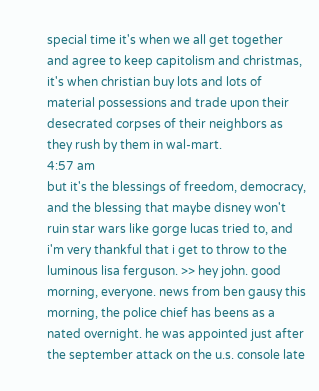special time it's when we all get together and agree to keep capitolism and christmas, it's when christian buy lots and lots of material possessions and trade upon their desecrated corpses of their neighbors as they rush by them in wal-mart.
4:57 am
but it's the blessings of freedom, democracy, and the blessing that maybe disney won't ruin star wars like gorge lucas tried to, and i'm very thankful that i get to throw to the luminous lisa ferguson. >> hey john. good morning, everyone. news from ben gausy this morning, the police chief has beens as a nated overnight. he was appointed just after the september attack on the u.s. console late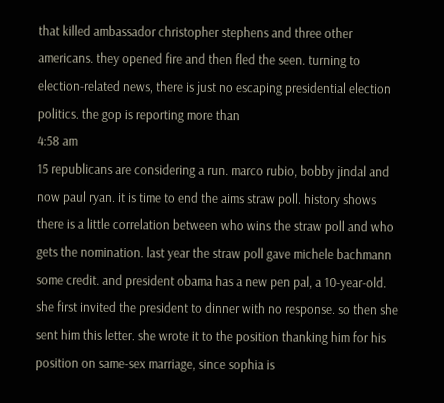that killed ambassador christopher stephens and three other americans. they opened fire and then fled the seen. turning to election-related news, there is just no escaping presidential election politics. the gop is reporting more than
4:58 am
15 republicans are considering a run. marco rubio, bobby jindal and now paul ryan. it is time to end the aims straw poll. history shows there is a little correlation between who wins the straw poll and who gets the nomination. last year the straw poll gave michele bachmann some credit. and president obama has a new pen pal, a 10-year-old. she first invited the president to dinner with no response. so then she sent him this letter. she wrote it to the position thanking him for his position on same-sex marriage, since sophia is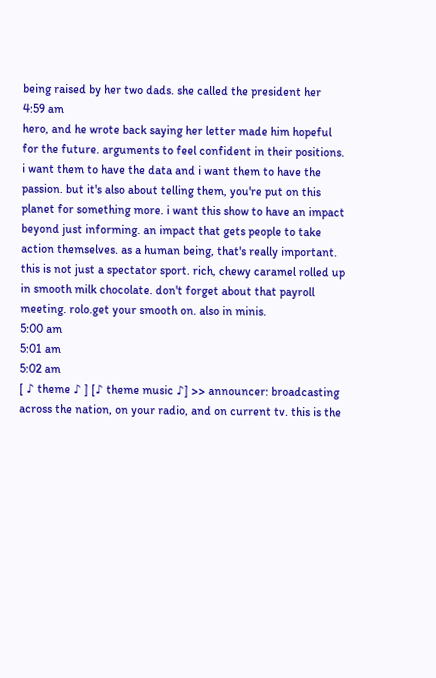being raised by her two dads. she called the president her
4:59 am
hero, and he wrote back saying her letter made him hopeful for the future. arguments to feel confident in their positions. i want them to have the data and i want them to have the passion. but it's also about telling them, you're put on this planet for something more. i want this show to have an impact beyond just informing. an impact that gets people to take action themselves. as a human being, that's really important. this is not just a spectator sport. rich, chewy caramel rolled up in smooth milk chocolate. don't forget about that payroll meeting. rolo.get your smooth on. also in minis.
5:00 am
5:01 am
5:02 am
[ ♪ theme ♪ ] [♪ theme music ♪] >> announcer: broadcasting across the nation, on your radio, and on current tv. this is the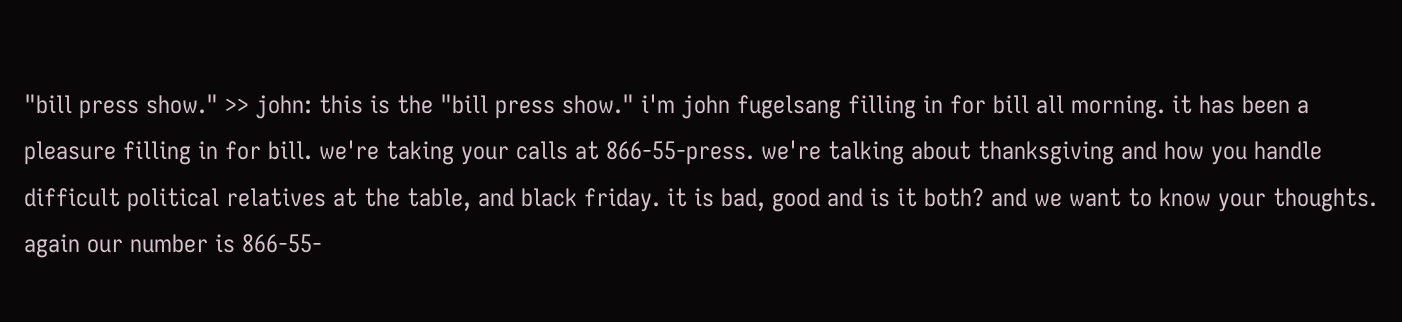"bill press show." >> john: this is the "bill press show." i'm john fugelsang filling in for bill all morning. it has been a pleasure filling in for bill. we're taking your calls at 866-55-press. we're talking about thanksgiving and how you handle difficult political relatives at the table, and black friday. it is bad, good and is it both? and we want to know your thoughts. again our number is 866-55-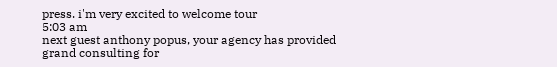press. i'm very excited to welcome tour
5:03 am
next guest anthony popus, your agency has provided grand consulting for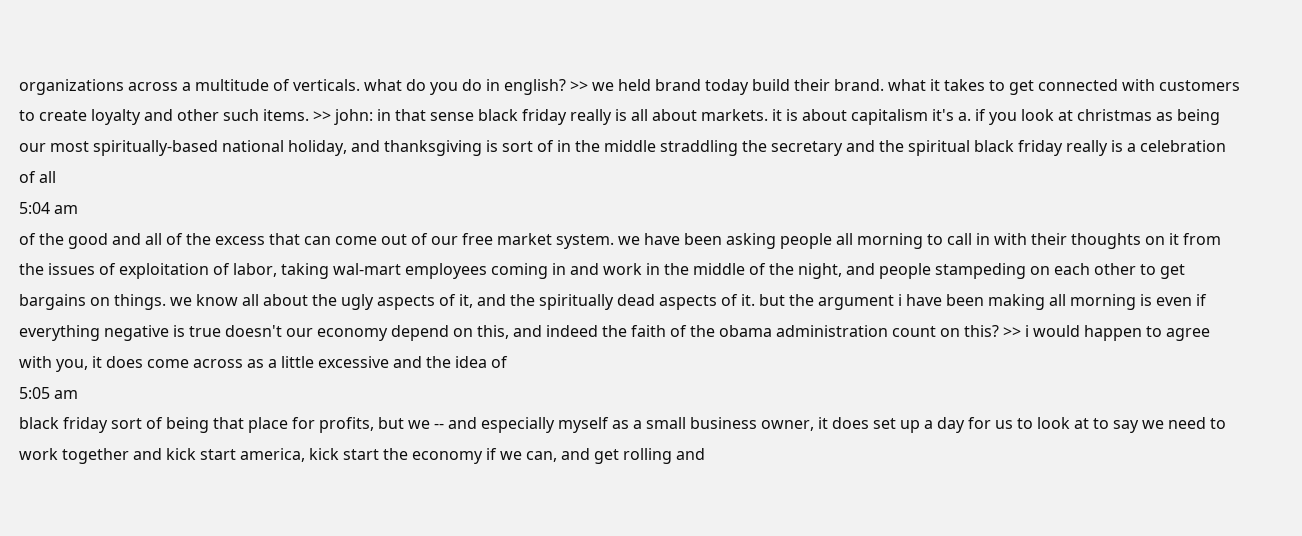organizations across a multitude of verticals. what do you do in english? >> we held brand today build their brand. what it takes to get connected with customers to create loyalty and other such items. >> john: in that sense black friday really is all about markets. it is about capitalism it's a. if you look at christmas as being our most spiritually-based national holiday, and thanksgiving is sort of in the middle straddling the secretary and the spiritual black friday really is a celebration of all
5:04 am
of the good and all of the excess that can come out of our free market system. we have been asking people all morning to call in with their thoughts on it from the issues of exploitation of labor, taking wal-mart employees coming in and work in the middle of the night, and people stampeding on each other to get bargains on things. we know all about the ugly aspects of it, and the spiritually dead aspects of it. but the argument i have been making all morning is even if everything negative is true doesn't our economy depend on this, and indeed the faith of the obama administration count on this? >> i would happen to agree with you, it does come across as a little excessive and the idea of
5:05 am
black friday sort of being that place for profits, but we -- and especially myself as a small business owner, it does set up a day for us to look at to say we need to work together and kick start america, kick start the economy if we can, and get rolling and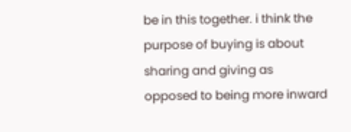be in this together. i think the purpose of buying is about sharing and giving as opposed to being more inward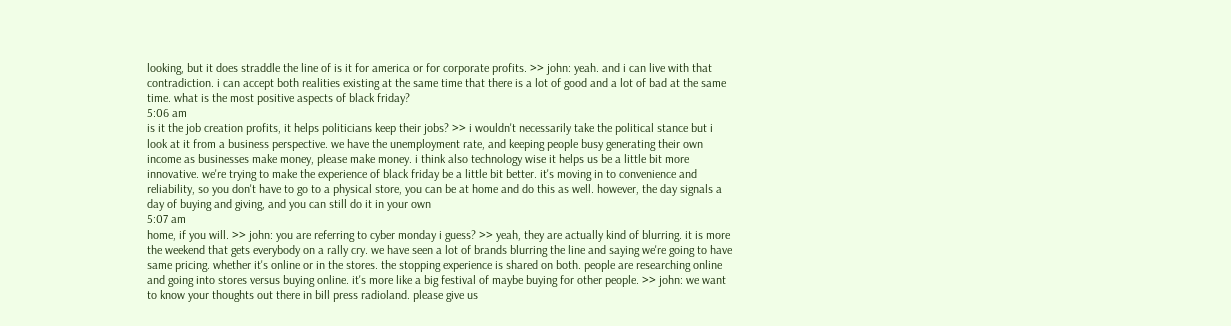looking, but it does straddle the line of is it for america or for corporate profits. >> john: yeah. and i can live with that contradiction. i can accept both realities existing at the same time that there is a lot of good and a lot of bad at the same time. what is the most positive aspects of black friday?
5:06 am
is it the job creation profits, it helps politicians keep their jobs? >> i wouldn't necessarily take the political stance but i look at it from a business perspective. we have the unemployment rate, and keeping people busy generating their own income as businesses make money, please make money. i think also technology wise it helps us be a little bit more innovative. we're trying to make the experience of black friday be a little bit better. it's moving in to convenience and reliability, so you don't have to go to a physical store, you can be at home and do this as well. however, the day signals a day of buying and giving, and you can still do it in your own
5:07 am
home, if you will. >> john: you are referring to cyber monday i guess? >> yeah, they are actually kind of blurring. it is more the weekend that gets everybody on a rally cry. we have seen a lot of brands blurring the line and saying we're going to have same pricing. whether it's online or in the stores. the stopping experience is shared on both. people are researching online and going into stores versus buying online. it's more like a big festival of maybe buying for other people. >> john: we want to know your thoughts out there in bill press radioland. please give us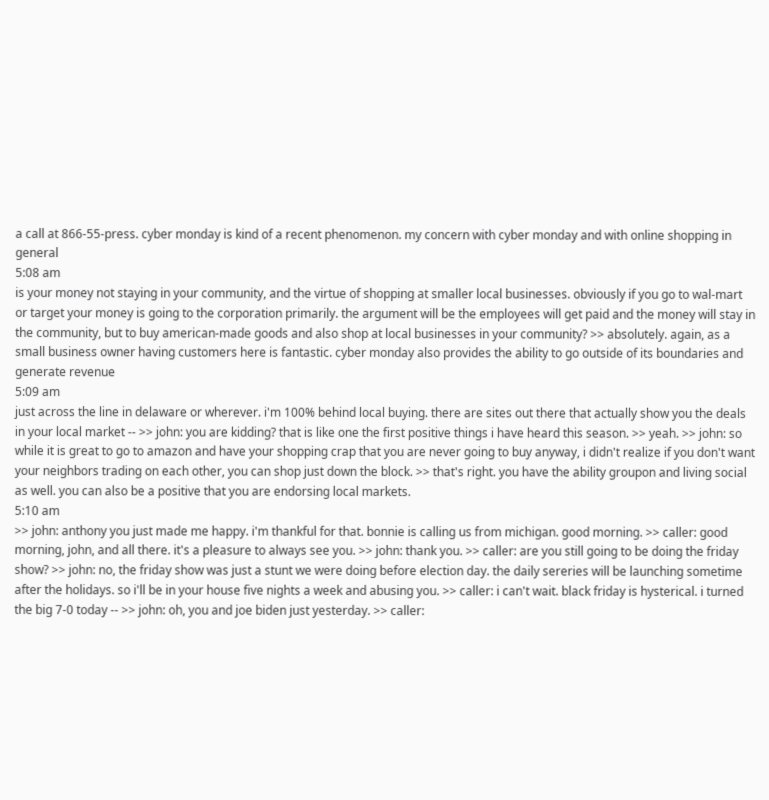a call at 866-55-press. cyber monday is kind of a recent phenomenon. my concern with cyber monday and with online shopping in general
5:08 am
is your money not staying in your community, and the virtue of shopping at smaller local businesses. obviously if you go to wal-mart or target your money is going to the corporation primarily. the argument will be the employees will get paid and the money will stay in the community, but to buy american-made goods and also shop at local businesses in your community? >> absolutely. again, as a small business owner having customers here is fantastic. cyber monday also provides the ability to go outside of its boundaries and generate revenue
5:09 am
just across the line in delaware or wherever. i'm 100% behind local buying. there are sites out there that actually show you the deals in your local market -- >> john: you are kidding? that is like one the first positive things i have heard this season. >> yeah. >> john: so while it is great to go to amazon and have your shopping crap that you are never going to buy anyway, i didn't realize if you don't want your neighbors trading on each other, you can shop just down the block. >> that's right. you have the ability groupon and living social as well. you can also be a positive that you are endorsing local markets.
5:10 am
>> john: anthony you just made me happy. i'm thankful for that. bonnie is calling us from michigan. good morning. >> caller: good morning, john, and all there. it's a pleasure to always see you. >> john: thank you. >> caller: are you still going to be doing the friday show? >> john: no, the friday show was just a stunt we were doing before election day. the daily sereries will be launching sometime after the holidays. so i'll be in your house five nights a week and abusing you. >> caller: i can't wait. black friday is hysterical. i turned the big 7-0 today -- >> john: oh, you and joe biden just yesterday. >> caller: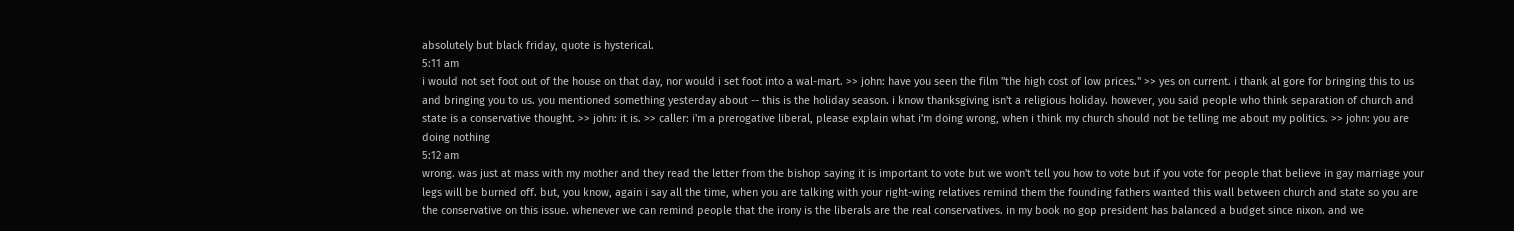absolutely but black friday, quote is hysterical.
5:11 am
i would not set foot out of the house on that day, nor would i set foot into a wal-mart. >> john: have you seen the film "the high cost of low prices." >> yes on current. i thank al gore for bringing this to us and bringing you to us. you mentioned something yesterday about -- this is the holiday season. i know thanksgiving isn't a religious holiday. however, you said people who think separation of church and state is a conservative thought. >> john: it is. >> caller: i'm a prerogative liberal, please explain what i'm doing wrong, when i think my church should not be telling me about my politics. >> john: you are doing nothing
5:12 am
wrong. was just at mass with my mother and they read the letter from the bishop saying it is important to vote but we won't tell you how to vote but if you vote for people that believe in gay marriage your legs will be burned off. but, you know, again i say all the time, when you are talking with your right-wing relatives remind them the founding fathers wanted this wall between church and state so you are the conservative on this issue. whenever we can remind people that the irony is the liberals are the real conservatives. in my book no gop president has balanced a budget since nixon. and we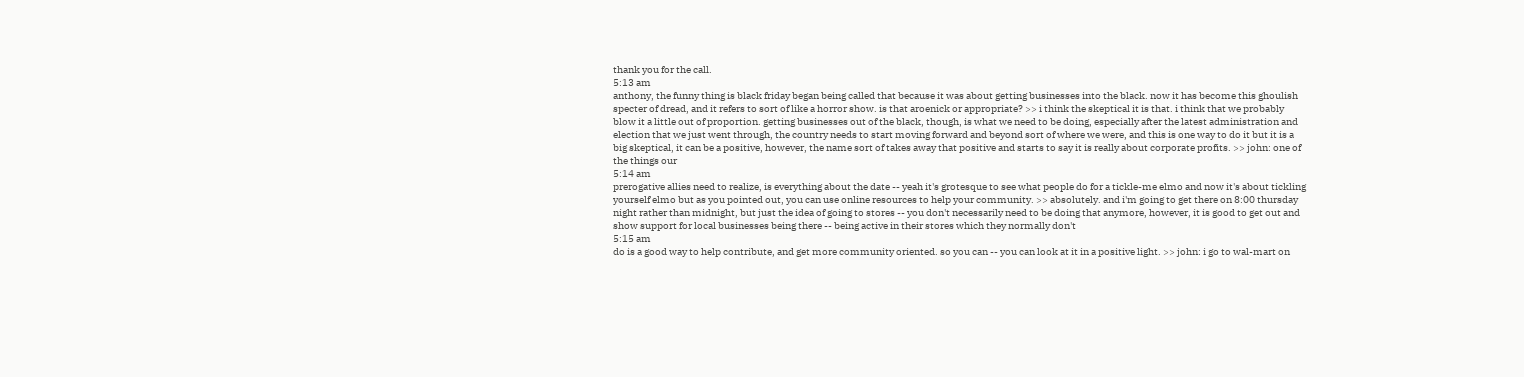thank you for the call.
5:13 am
anthony, the funny thing is black friday began being called that because it was about getting businesses into the black. now it has become this ghoulish specter of dread, and it refers to sort of like a horror show. is that aroenick or appropriate? >> i think the skeptical it is that. i think that we probably blow it a little out of proportion. getting businesses out of the black, though, is what we need to be doing, especially after the latest administration and election that we just went through, the country needs to start moving forward and beyond sort of where we were, and this is one way to do it but it is a big skeptical, it can be a positive, however, the name sort of takes away that positive and starts to say it is really about corporate profits. >> john: one of the things our
5:14 am
prerogative allies need to realize, is everything about the date -- yeah it's grotesque to see what people do for a tickle-me elmo and now it's about tickling yourself elmo but as you pointed out, you can use online resources to help your community. >> absolutely. and i'm going to get there on 8:00 thursday night rather than midnight, but just the idea of going to stores -- you don't necessarily need to be doing that anymore, however, it is good to get out and show support for local businesses being there -- being active in their stores which they normally don't
5:15 am
do is a good way to help contribute, and get more community oriented. so you can -- you can look at it in a positive light. >> john: i go to wal-mart on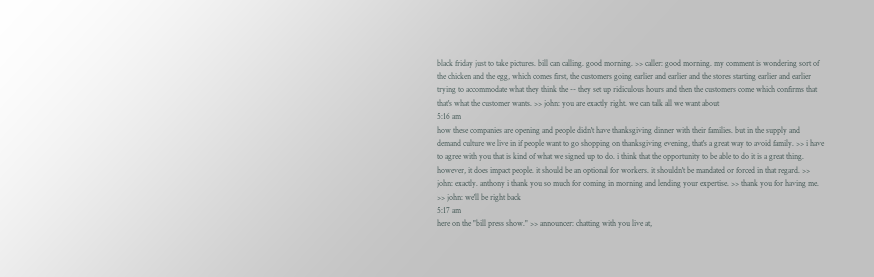black friday just to take pictures. bill can calling. good morning. >> caller: good morning. my comment is wondering sort of the chicken and the egg, which comes first, the customers going earlier and earlier and the stores starting earlier and earlier trying to accommodate what they think the -- they set up ridiculous hours and then the customers come which confirms that that's what the customer wants. >> john: you are exactly right. we can talk all we want about
5:16 am
how these companies are opening and people didn't have thanksgiving dinner with their families. but in the supply and demand culture we live in if people want to go shopping on thanksgiving evening, that's a great way to avoid family. >> i have to agree with you that is kind of what we signed up to do. i think that the opportunity to be able to do it is a great thing. however, it does impact people. it should be an optional for workers. it shouldn't be mandated or forced in that regard. >> john: exactly. anthony i thank you so much for coming in morning and lending your expertise. >> thank you for having me. >> john: we'll be right back
5:17 am
here on the "bill press show." >> announcer: chatting with you live at,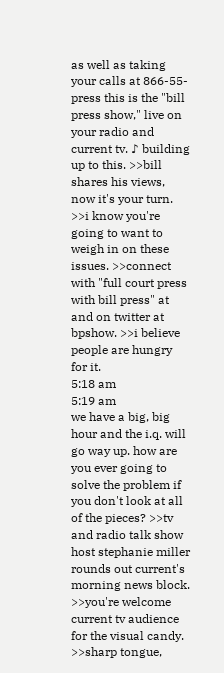as well as taking your calls at 866-55-press this is the "bill press show," live on your radio and current tv. ♪ building up to this. >>bill shares his views, now it's your turn. >>i know you're going to want to weigh in on these issues. >>connect with "full court press with bill press" at and on twitter at bpshow. >>i believe people are hungry for it.
5:18 am
5:19 am
we have a big, big hour and the i.q. will go way up. how are you ever going to solve the problem if you don't look at all of the pieces? >>tv and radio talk show host stephanie miller rounds out current's morning news block. >>you're welcome current tv audience for the visual candy. >>sharp tongue,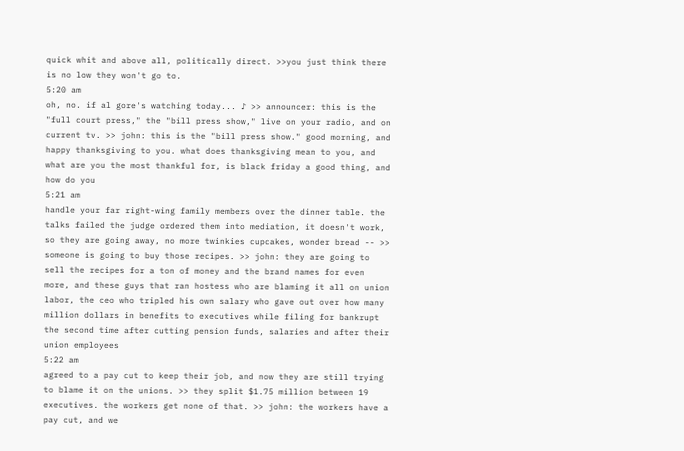quick whit and above all, politically direct. >>you just think there is no low they won't go to.
5:20 am
oh, no. if al gore's watching today... ♪ >> announcer: this is the "full court press," the "bill press show," live on your radio, and on current tv. >> john: this is the "bill press show." good morning, and happy thanksgiving to you. what does thanksgiving mean to you, and what are you the most thankful for, is black friday a good thing, and how do you
5:21 am
handle your far right-wing family members over the dinner table. the talks failed the judge ordered them into mediation, it doesn't work, so they are going away, no more twinkies cupcakes, wonder bread -- >> someone is going to buy those recipes. >> john: they are going to sell the recipes for a ton of money and the brand names for even more, and these guys that ran hostess who are blaming it all on union labor, the ceo who tripled his own salary who gave out over how many million dollars in benefits to executives while filing for bankrupt the second time after cutting pension funds, salaries and after their union employees
5:22 am
agreed to a pay cut to keep their job, and now they are still trying to blame it on the unions. >> they split $1.75 million between 19 executives. the workers get none of that. >> john: the workers have a pay cut, and we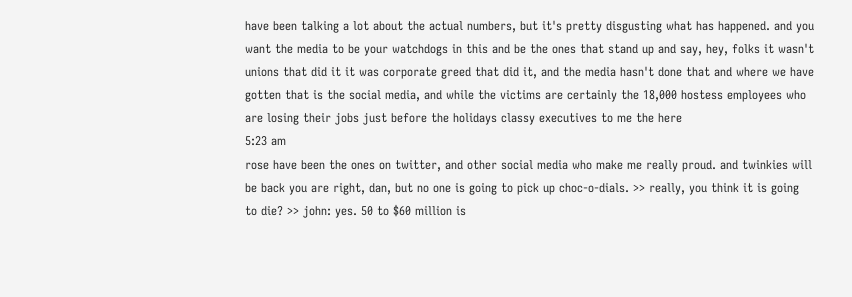have been talking a lot about the actual numbers, but it's pretty disgusting what has happened. and you want the media to be your watchdogs in this and be the ones that stand up and say, hey, folks it wasn't unions that did it it was corporate greed that did it, and the media hasn't done that and where we have gotten that is the social media, and while the victims are certainly the 18,000 hostess employees who are losing their jobs just before the holidays classy executives to me the here
5:23 am
rose have been the ones on twitter, and other social media who make me really proud. and twinkies will be back you are right, dan, but no one is going to pick up choc-o-dials. >> really, you think it is going to die? >> john: yes. 50 to $60 million is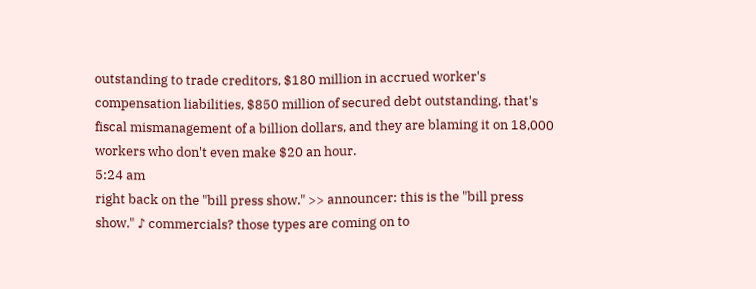outstanding to trade creditors, $180 million in accrued worker's compensation liabilities, $850 million of secured debt outstanding, that's fiscal mismanagement of a billion dollars, and they are blaming it on 18,000 workers who don't even make $20 an hour.
5:24 am
right back on the "bill press show." >> announcer: this is the "bill press show." ♪ commercials? those types are coming on to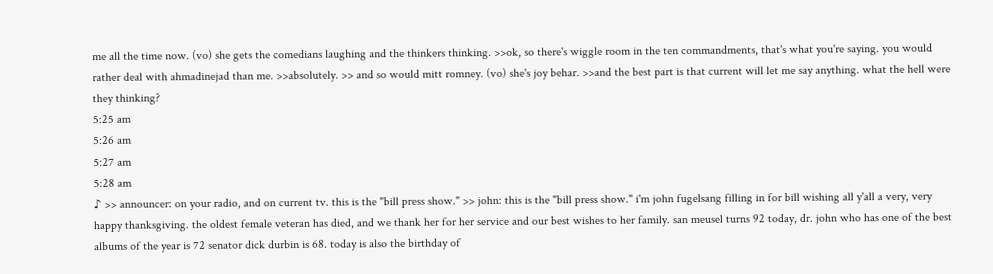me all the time now. (vo) she gets the comedians laughing and the thinkers thinking. >>ok, so there's wiggle room in the ten commandments, that's what you're saying. you would rather deal with ahmadinejad than me. >>absolutely. >> and so would mitt romney. (vo) she's joy behar. >>and the best part is that current will let me say anything. what the hell were they thinking?
5:25 am
5:26 am
5:27 am
5:28 am
♪ >> announcer: on your radio, and on current tv. this is the "bill press show." >> john: this is the "bill press show." i'm john fugelsang filling in for bill wishing all y'all a very, very happy thanksgiving. the oldest female veteran has died, and we thank her for her service and our best wishes to her family. san meusel turns 92 today, dr. john who has one of the best albums of the year is 72 senator dick durbin is 68. today is also the birthday of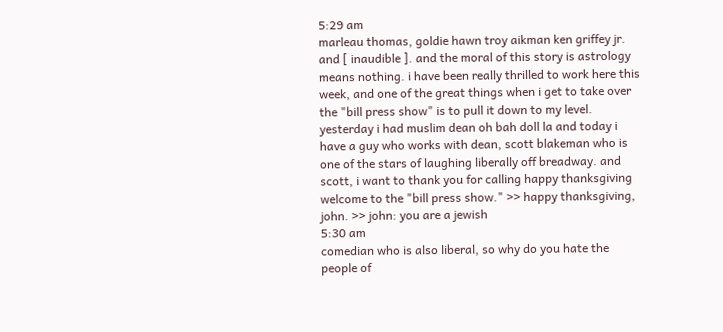5:29 am
marleau thomas, goldie hawn troy aikman ken griffey jr. and [ inaudible ]. and the moral of this story is astrology means nothing. i have been really thrilled to work here this week, and one of the great things when i get to take over the "bill press show" is to pull it down to my level. yesterday i had muslim dean oh bah doll la and today i have a guy who works with dean, scott blakeman who is one of the stars of laughing liberally off breadway. and scott, i want to thank you for calling happy thanksgiving welcome to the "bill press show." >> happy thanksgiving, john. >> john: you are a jewish
5:30 am
comedian who is also liberal, so why do you hate the people of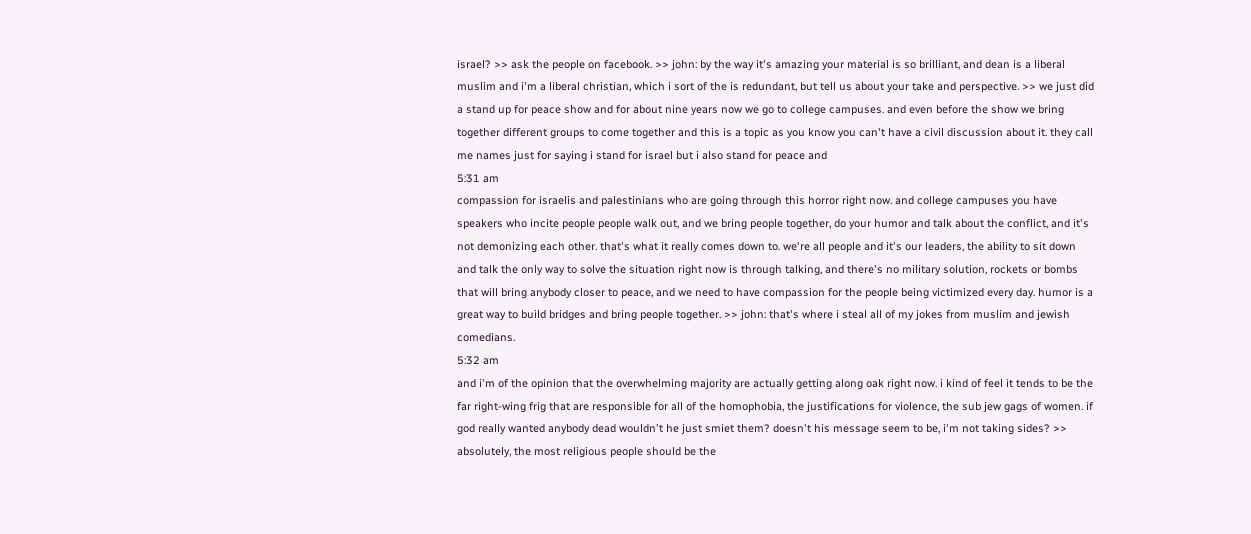israel? >> ask the people on facebook. >> john: by the way it's amazing your material is so brilliant, and dean is a liberal muslim and i'm a liberal christian, which i sort of the is redundant, but tell us about your take and perspective. >> we just did a stand up for peace show and for about nine years now we go to college campuses. and even before the show we bring together different groups to come together and this is a topic as you know you can't have a civil discussion about it. they call me names just for saying i stand for israel but i also stand for peace and
5:31 am
compassion for israelis and palestinians who are going through this horror right now. and college campuses you have speakers who incite people people walk out, and we bring people together, do your humor and talk about the conflict, and it's not demonizing each other. that's what it really comes down to. we're all people and it's our leaders, the ability to sit down and talk the only way to solve the situation right now is through talking, and there's no military solution, rockets or bombs that will bring anybody closer to peace, and we need to have compassion for the people being victimized every day. humor is a great way to build bridges and bring people together. >> john: that's where i steal all of my jokes from muslim and jewish comedians.
5:32 am
and i'm of the opinion that the overwhelming majority are actually getting along oak right now. i kind of feel it tends to be the far right-wing frig that are responsible for all of the homophobia, the justifications for violence, the sub jew gags of women. if god really wanted anybody dead wouldn't he just smiet them? doesn't his message seem to be, i'm not taking sides? >> absolutely, the most religious people should be the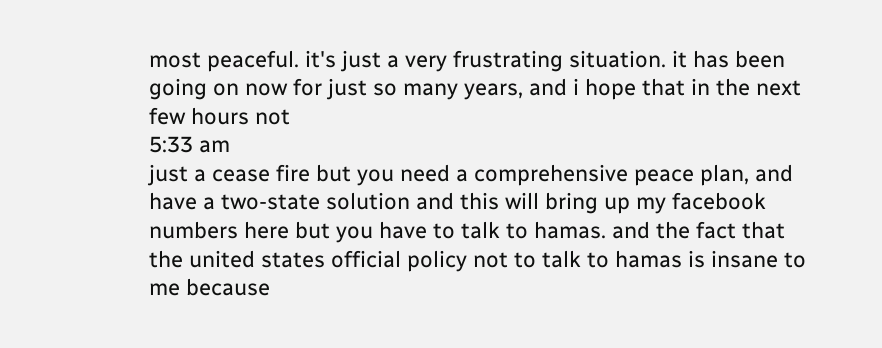most peaceful. it's just a very frustrating situation. it has been going on now for just so many years, and i hope that in the next few hours not
5:33 am
just a cease fire but you need a comprehensive peace plan, and have a two-state solution and this will bring up my facebook numbers here but you have to talk to hamas. and the fact that the united states official policy not to talk to hamas is insane to me because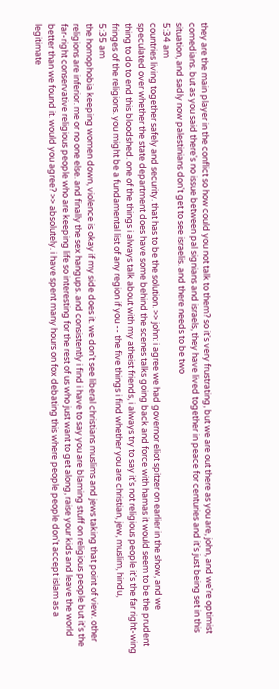they are the main player in the conflict so how could you not talk to them? so it's very frustrating, but we are out there as you are, john, and we're optimist comedians. but as you said there's no issue between pal signians and israels, they have lived together in peace for centuries and it's just being set in this situation, and sadly now palestinians don't get to see israelis. and there needs to be two
5:34 am
countries living together safely and security. that has to be the solution. >> john: i agree we had governor eliot spitzer on earlier in the show, and we speculated over whether the state department does have some behind the scenes talks going back and force with hamas it would seem to be the prudent thing to do to end this bloodshed. one of the things i always talk about with my atheist friends, i always try to say it's not religious people it's the far right-wing fringes of the religions. you might be a fundamental list of any region if you -- the five things i find whether you are christian, jew, muslim, hindu,
5:35 am
the homophobia keeping women down, violence is okay if my side does it. we don't see liberal christians muslims and jews taking that point of view. other religions are inferior. me or no one else. and finally the sex hangups. and consistently i find i have to say you are blaming stuff on religious people but it's the far-right conservative religious people who are keeping life so interesting for the rest of us who just want to get along, raise your kids and leave the world better than we found it. would you agree? >> absolutely. i have spent many hours on fox debating this where people people don't accept islam as a legitimate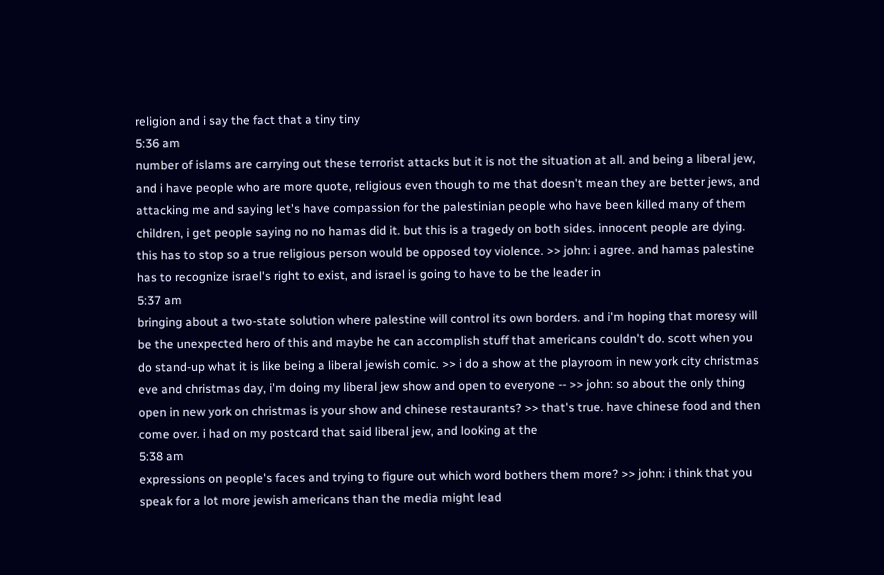religion and i say the fact that a tiny tiny
5:36 am
number of islams are carrying out these terrorist attacks but it is not the situation at all. and being a liberal jew, and i have people who are more quote, religious even though to me that doesn't mean they are better jews, and attacking me and saying let's have compassion for the palestinian people who have been killed many of them children, i get people saying no no hamas did it. but this is a tragedy on both sides. innocent people are dying. this has to stop so a true religious person would be opposed toy violence. >> john: i agree. and hamas palestine has to recognize israel's right to exist, and israel is going to have to be the leader in
5:37 am
bringing about a two-state solution where palestine will control its own borders. and i'm hoping that moresy will be the unexpected hero of this and maybe he can accomplish stuff that americans couldn't do. scott when you do stand-up what it is like being a liberal jewish comic. >> i do a show at the playroom in new york city christmas eve and christmas day, i'm doing my liberal jew show and open to everyone -- >> john: so about the only thing open in new york on christmas is your show and chinese restaurants? >> that's true. have chinese food and then come over. i had on my postcard that said liberal jew, and looking at the
5:38 am
expressions on people's faces and trying to figure out which word bothers them more? >> john: i think that you speak for a lot more jewish americans than the media might lead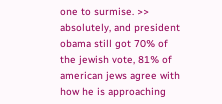one to surmise. >> absolutely, and president obama still got 70% of the jewish vote, 81% of american jews agree with how he is approaching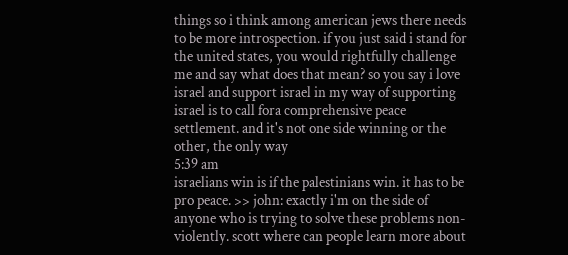things so i think among american jews there needs to be more introspection. if you just said i stand for the united states, you would rightfully challenge me and say what does that mean? so you say i love israel and support israel in my way of supporting israel is to call fora comprehensive peace settlement. and it's not one side winning or the other, the only way
5:39 am
israelians win is if the palestinians win. it has to be pro peace. >> john: exactly i'm on the side of anyone who is trying to solve these problems non-violently. scott where can people learn more about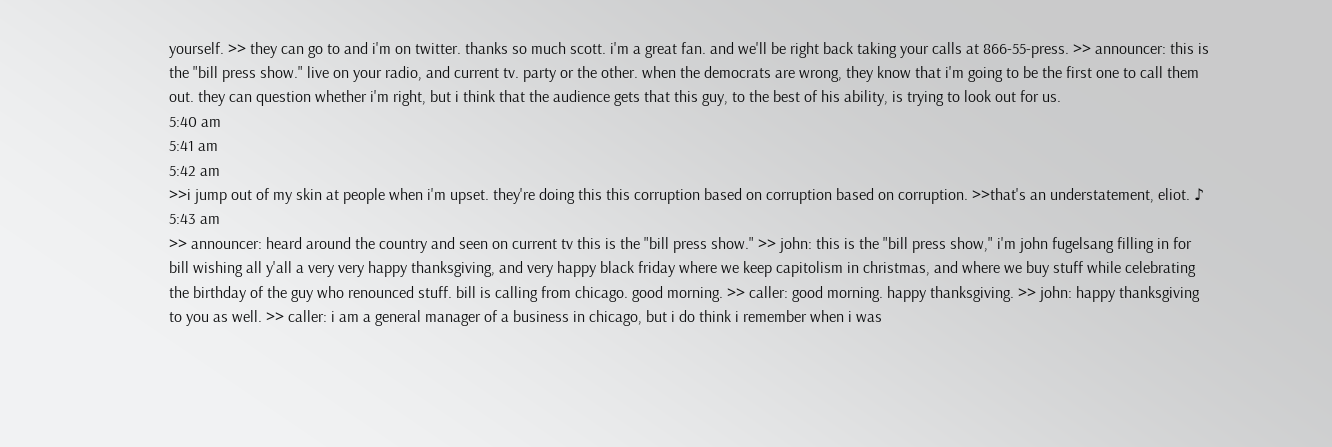yourself. >> they can go to and i'm on twitter. thanks so much scott. i'm a great fan. and we'll be right back taking your calls at 866-55-press. >> announcer: this is the "bill press show." live on your radio, and current tv. party or the other. when the democrats are wrong, they know that i'm going to be the first one to call them out. they can question whether i'm right, but i think that the audience gets that this guy, to the best of his ability, is trying to look out for us.
5:40 am
5:41 am
5:42 am
>>i jump out of my skin at people when i'm upset. they're doing this this corruption based on corruption based on corruption. >>that's an understatement, eliot. ♪
5:43 am
>> announcer: heard around the country and seen on current tv this is the "bill press show." >> john: this is the "bill press show," i'm john fugelsang filling in for bill wishing all y'all a very very happy thanksgiving, and very happy black friday where we keep capitolism in christmas, and where we buy stuff while celebrating the birthday of the guy who renounced stuff. bill is calling from chicago. good morning. >> caller: good morning. happy thanksgiving. >> john: happy thanksgiving to you as well. >> caller: i am a general manager of a business in chicago, but i do think i remember when i was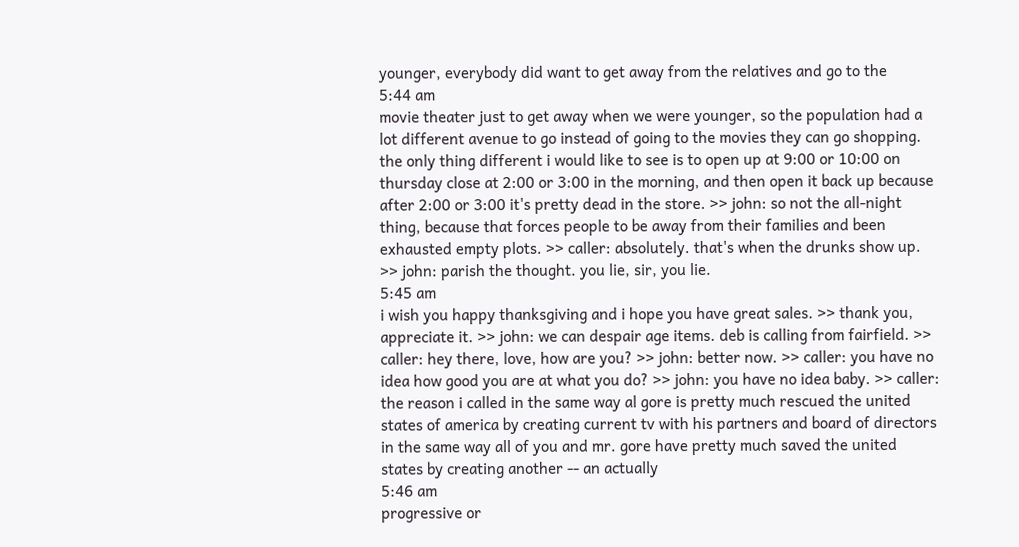younger, everybody did want to get away from the relatives and go to the
5:44 am
movie theater just to get away when we were younger, so the population had a lot different avenue to go instead of going to the movies they can go shopping. the only thing different i would like to see is to open up at 9:00 or 10:00 on thursday close at 2:00 or 3:00 in the morning, and then open it back up because after 2:00 or 3:00 it's pretty dead in the store. >> john: so not the all-night thing, because that forces people to be away from their families and been exhausted empty plots. >> caller: absolutely. that's when the drunks show up. >> john: parish the thought. you lie, sir, you lie.
5:45 am
i wish you happy thanksgiving and i hope you have great sales. >> thank you, appreciate it. >> john: we can despair age items. deb is calling from fairfield. >> caller: hey there, love, how are you? >> john: better now. >> caller: you have no idea how good you are at what you do? >> john: you have no idea baby. >> caller: the reason i called in the same way al gore is pretty much rescued the united states of america by creating current tv with his partners and board of directors in the same way all of you and mr. gore have pretty much saved the united states by creating another -- an actually
5:46 am
progressive or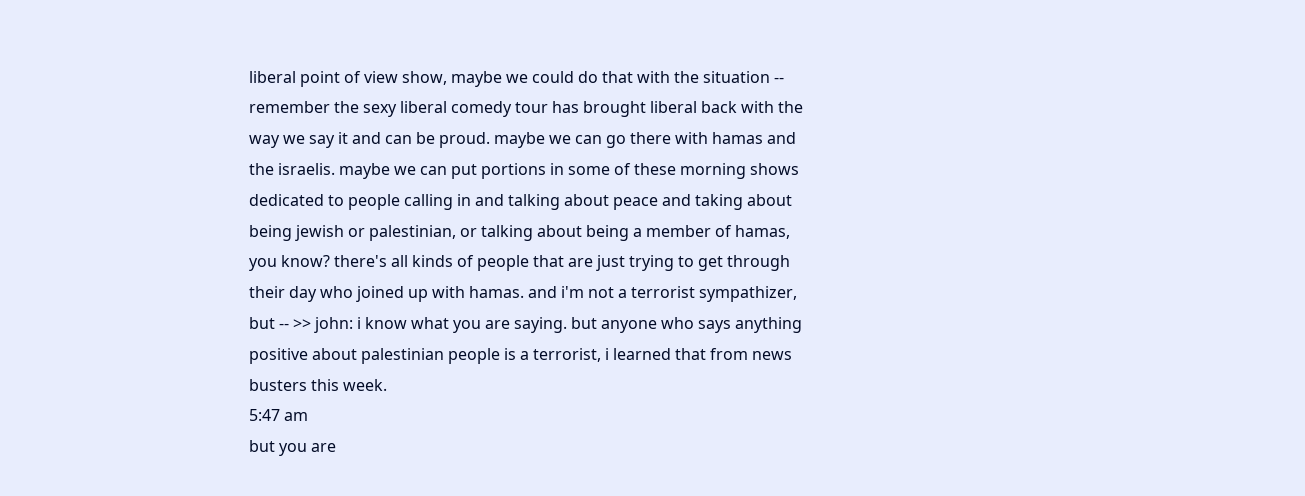liberal point of view show, maybe we could do that with the situation -- remember the sexy liberal comedy tour has brought liberal back with the way we say it and can be proud. maybe we can go there with hamas and the israelis. maybe we can put portions in some of these morning shows dedicated to people calling in and talking about peace and taking about being jewish or palestinian, or talking about being a member of hamas, you know? there's all kinds of people that are just trying to get through their day who joined up with hamas. and i'm not a terrorist sympathizer, but -- >> john: i know what you are saying. but anyone who says anything positive about palestinian people is a terrorist, i learned that from news busters this week.
5:47 am
but you are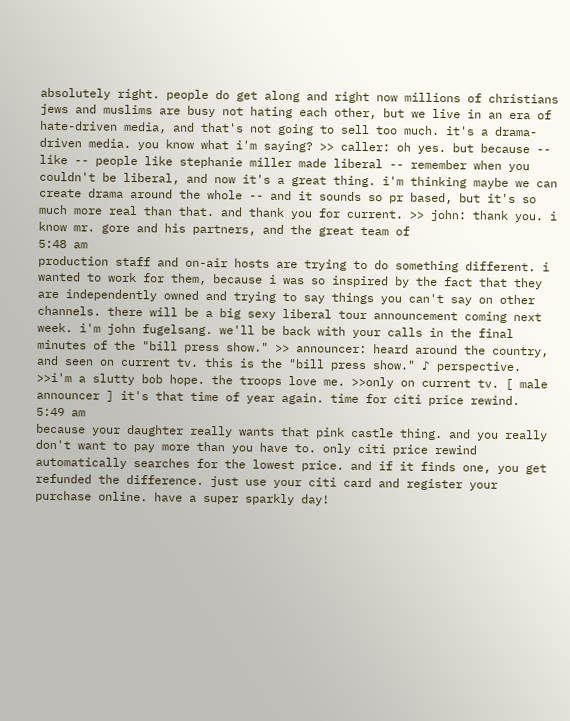absolutely right. people do get along and right now millions of christians jews and muslims are busy not hating each other, but we live in an era of hate-driven media, and that's not going to sell too much. it's a drama-driven media. you know what i'm saying? >> caller: oh yes. but because -- like -- people like stephanie miller made liberal -- remember when you couldn't be liberal, and now it's a great thing. i'm thinking maybe we can create drama around the whole -- and it sounds so pr based, but it's so much more real than that. and thank you for current. >> john: thank you. i know mr. gore and his partners, and the great team of
5:48 am
production staff and on-air hosts are trying to do something different. i wanted to work for them, because i was so inspired by the fact that they are independently owned and trying to say things you can't say on other channels. there will be a big sexy liberal tour announcement coming next week. i'm john fugelsang. we'll be back with your calls in the final minutes of the "bill press show." >> announcer: heard around the country, and seen on current tv. this is the "bill press show." ♪ perspective. >>i'm a slutty bob hope. the troops love me. >>only on current tv. [ male announcer ] it's that time of year again. time for citi price rewind.
5:49 am
because your daughter really wants that pink castle thing. and you really don't want to pay more than you have to. only citi price rewind automatically searches for the lowest price. and if it finds one, you get refunded the difference. just use your citi card and register your purchase online. have a super sparkly day!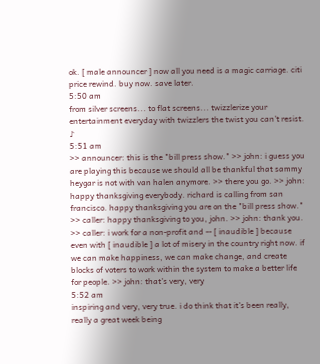ok. [ male announcer ] now all you need is a magic carriage. citi price rewind. buy now. save later.
5:50 am
from silver screens... to flat screens... twizzlerize your entertainment everyday with twizzlers the twist you can't resist. ♪
5:51 am
>> announcer: this is the "bill press show." >> john: i guess you are playing this because we should all be thankful that sammy heygar is not with van halen anymore. >> there you go. >> john: happy thanksgiving everybody. richard is calling from san francisco. happy thanksgiving you are on the "bill press show." >> caller: happy thanksgiving to you, john. >> john: thank you. >> caller: i work for a non-profit and -- [ inaudible ] because even with [ inaudible ] a lot of misery in the country right now. if we can make happiness, we can make change, and create blocks of voters to work within the system to make a better life for people. >> john: that's very, very
5:52 am
inspiring and very, very true. i do think that it's been really, really a great week being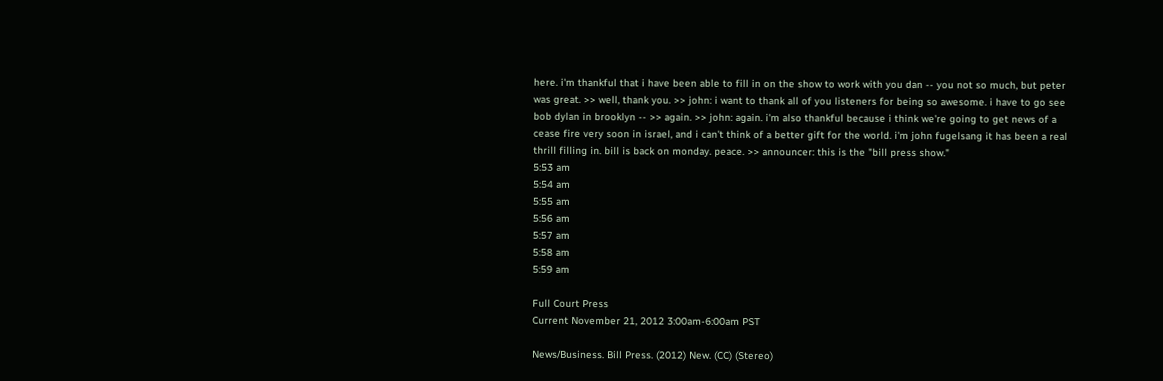here. i'm thankful that i have been able to fill in on the show to work with you dan -- you not so much, but peter was great. >> well, thank you. >> john: i want to thank all of you listeners for being so awesome. i have to go see bob dylan in brooklyn -- >> again. >> john: again. i'm also thankful because i think we're going to get news of a cease fire very soon in israel, and i can't think of a better gift for the world. i'm john fugelsang it has been a real thrill filling in. bill is back on monday. peace. >> announcer: this is the "bill press show."
5:53 am
5:54 am
5:55 am
5:56 am
5:57 am
5:58 am
5:59 am

Full Court Press
Current November 21, 2012 3:00am-6:00am PST

News/Business. Bill Press. (2012) New. (CC) (Stereo)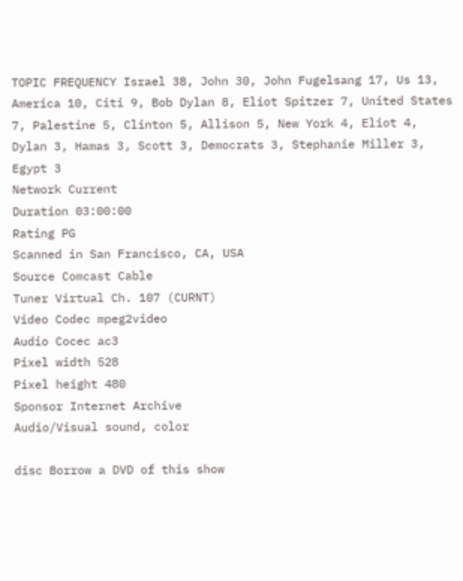TOPIC FREQUENCY Israel 38, John 30, John Fugelsang 17, Us 13, America 10, Citi 9, Bob Dylan 8, Eliot Spitzer 7, United States 7, Palestine 5, Clinton 5, Allison 5, New York 4, Eliot 4, Dylan 3, Hamas 3, Scott 3, Democrats 3, Stephanie Miller 3, Egypt 3
Network Current
Duration 03:00:00
Rating PG
Scanned in San Francisco, CA, USA
Source Comcast Cable
Tuner Virtual Ch. 107 (CURNT)
Video Codec mpeg2video
Audio Cocec ac3
Pixel width 528
Pixel height 480
Sponsor Internet Archive
Audio/Visual sound, color

disc Borrow a DVD of this show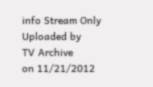info Stream Only
Uploaded by
TV Archive
on 11/21/2012